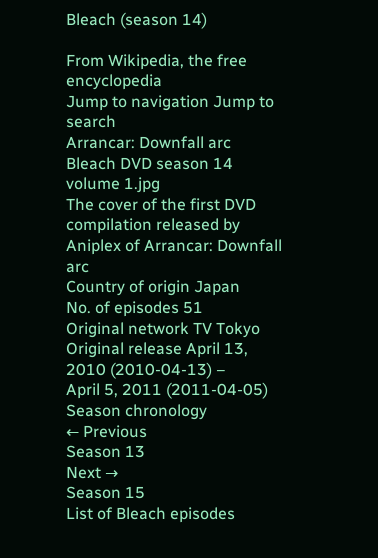Bleach (season 14)

From Wikipedia, the free encyclopedia
Jump to navigation Jump to search
Arrancar: Downfall arc
Bleach DVD season 14 volume 1.jpg
The cover of the first DVD compilation released by Aniplex of Arrancar: Downfall arc
Country of origin Japan
No. of episodes 51
Original network TV Tokyo
Original release April 13, 2010 (2010-04-13) –
April 5, 2011 (2011-04-05)
Season chronology
← Previous
Season 13
Next →
Season 15
List of Bleach episodes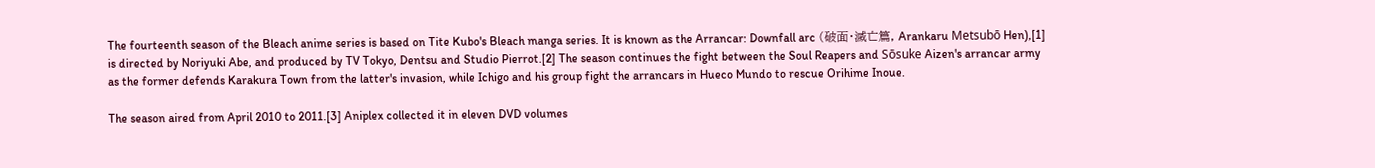The fourteenth season of the Bleach anime series is based on Tite Kubo's Bleach manga series. It is known as the Arrancar: Downfall arc (破面・滅亡篇, Arankaru Metsubō Hen),[1] is directed by Noriyuki Abe, and produced by TV Tokyo, Dentsu and Studio Pierrot.[2] The season continues the fight between the Soul Reapers and Sōsuke Aizen's arrancar army as the former defends Karakura Town from the latter's invasion, while Ichigo and his group fight the arrancars in Hueco Mundo to rescue Orihime Inoue.

The season aired from April 2010 to 2011.[3] Aniplex collected it in eleven DVD volumes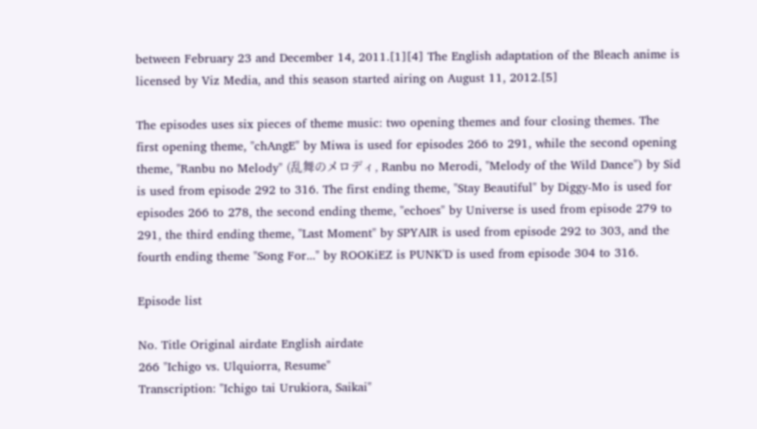between February 23 and December 14, 2011.[1][4] The English adaptation of the Bleach anime is licensed by Viz Media, and this season started airing on August 11, 2012.[5]

The episodes uses six pieces of theme music: two opening themes and four closing themes. The first opening theme, "chAngE" by Miwa is used for episodes 266 to 291, while the second opening theme, "Ranbu no Melody" (乱舞のメロディ, Ranbu no Merodi, "Melody of the Wild Dance") by Sid is used from episode 292 to 316. The first ending theme, "Stay Beautiful" by Diggy-Mo is used for episodes 266 to 278, the second ending theme, "echoes" by Universe is used from episode 279 to 291, the third ending theme, "Last Moment" by SPYAIR is used from episode 292 to 303, and the fourth ending theme "Song For..." by ROOKiEZ is PUNK'D is used from episode 304 to 316.

Episode list

No. Title Original airdate English airdate
266 "Ichigo vs. Ulquiorra, Resume"
Transcription: "Ichigo tai Urukiora, Saikai"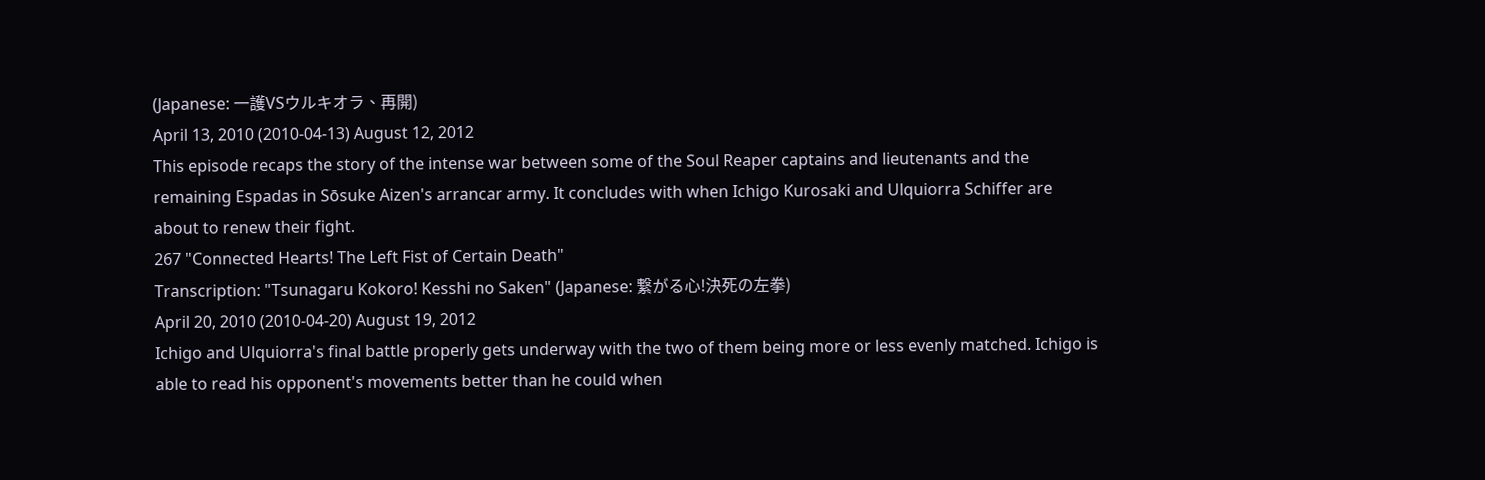(Japanese: 一護VSウルキオラ、再開)
April 13, 2010 (2010-04-13) August 12, 2012
This episode recaps the story of the intense war between some of the Soul Reaper captains and lieutenants and the remaining Espadas in Sōsuke Aizen's arrancar army. It concludes with when Ichigo Kurosaki and Ulquiorra Schiffer are about to renew their fight.
267 "Connected Hearts! The Left Fist of Certain Death"
Transcription: "Tsunagaru Kokoro! Kesshi no Saken" (Japanese: 繋がる心!決死の左拳)
April 20, 2010 (2010-04-20) August 19, 2012
Ichigo and Ulquiorra's final battle properly gets underway with the two of them being more or less evenly matched. Ichigo is able to read his opponent's movements better than he could when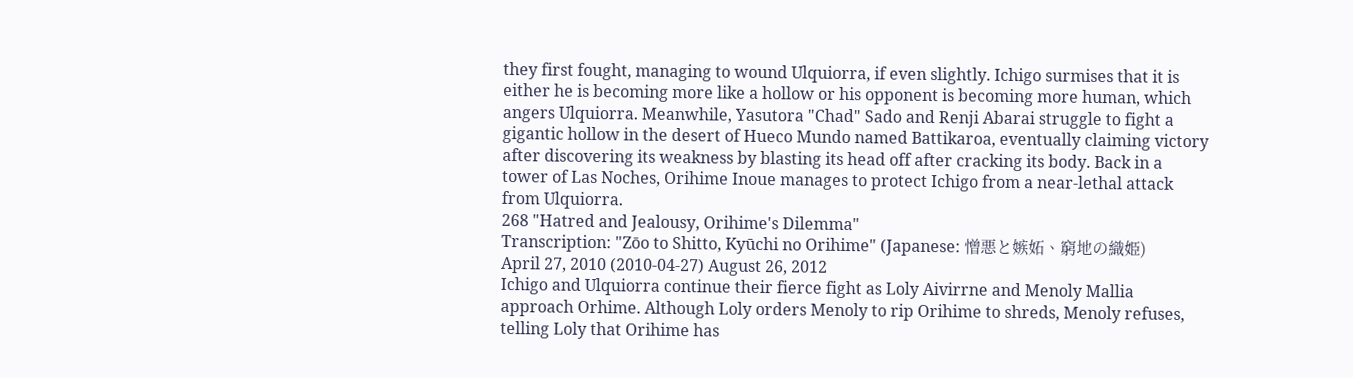they first fought, managing to wound Ulquiorra, if even slightly. Ichigo surmises that it is either he is becoming more like a hollow or his opponent is becoming more human, which angers Ulquiorra. Meanwhile, Yasutora "Chad" Sado and Renji Abarai struggle to fight a gigantic hollow in the desert of Hueco Mundo named Battikaroa, eventually claiming victory after discovering its weakness by blasting its head off after cracking its body. Back in a tower of Las Noches, Orihime Inoue manages to protect Ichigo from a near-lethal attack from Ulquiorra.
268 "Hatred and Jealousy, Orihime's Dilemma"
Transcription: "Zōo to Shitto, Kyūchi no Orihime" (Japanese: 憎悪と嫉妬、窮地の織姫)
April 27, 2010 (2010-04-27) August 26, 2012
Ichigo and Ulquiorra continue their fierce fight as Loly Aivirrne and Menoly Mallia approach Orhime. Although Loly orders Menoly to rip Orihime to shreds, Menoly refuses, telling Loly that Orihime has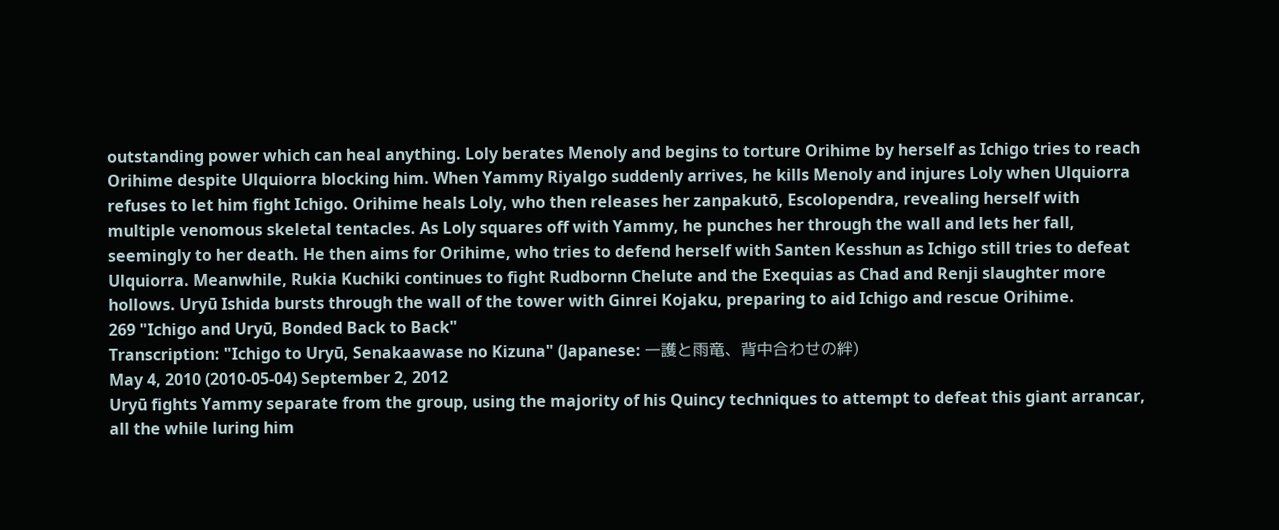outstanding power which can heal anything. Loly berates Menoly and begins to torture Orihime by herself as Ichigo tries to reach Orihime despite Ulquiorra blocking him. When Yammy Riyalgo suddenly arrives, he kills Menoly and injures Loly when Ulquiorra refuses to let him fight Ichigo. Orihime heals Loly, who then releases her zanpakutō, Escolopendra, revealing herself with multiple venomous skeletal tentacles. As Loly squares off with Yammy, he punches her through the wall and lets her fall, seemingly to her death. He then aims for Orihime, who tries to defend herself with Santen Kesshun as Ichigo still tries to defeat Ulquiorra. Meanwhile, Rukia Kuchiki continues to fight Rudbornn Chelute and the Exequias as Chad and Renji slaughter more hollows. Uryū Ishida bursts through the wall of the tower with Ginrei Kojaku, preparing to aid Ichigo and rescue Orihime.
269 "Ichigo and Uryū, Bonded Back to Back"
Transcription: "Ichigo to Uryū, Senakaawase no Kizuna" (Japanese: 一護と雨竜、背中合わせの絆)
May 4, 2010 (2010-05-04) September 2, 2012
Uryū fights Yammy separate from the group, using the majority of his Quincy techniques to attempt to defeat this giant arrancar, all the while luring him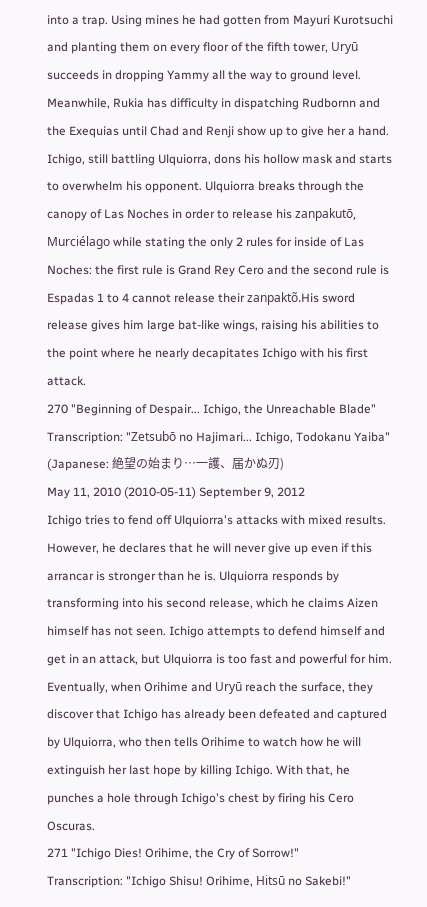into a trap. Using mines he had gotten from Mayuri Kurotsuchi and planting them on every floor of the fifth tower, Uryū succeeds in dropping Yammy all the way to ground level. Meanwhile, Rukia has difficulty in dispatching Rudbornn and the Exequias until Chad and Renji show up to give her a hand. Ichigo, still battling Ulquiorra, dons his hollow mask and starts to overwhelm his opponent. Ulquiorra breaks through the canopy of Las Noches in order to release his zanpakutō, Murciélago while stating the only 2 rules for inside of Las Noches: the first rule is Grand Rey Cero and the second rule is Espadas 1 to 4 cannot release their zanpaktõ.His sword release gives him large bat-like wings, raising his abilities to the point where he nearly decapitates Ichigo with his first attack.
270 "Beginning of Despair... Ichigo, the Unreachable Blade"
Transcription: "Zetsubō no Hajimari... Ichigo, Todokanu Yaiba" (Japanese: 絶望の始まり…一護、届かぬ刃)
May 11, 2010 (2010-05-11) September 9, 2012
Ichigo tries to fend off Ulquiorra's attacks with mixed results. However, he declares that he will never give up even if this arrancar is stronger than he is. Ulquiorra responds by transforming into his second release, which he claims Aizen himself has not seen. Ichigo attempts to defend himself and get in an attack, but Ulquiorra is too fast and powerful for him. Eventually, when Orihime and Uryū reach the surface, they discover that Ichigo has already been defeated and captured by Ulquiorra, who then tells Orihime to watch how he will extinguish her last hope by killing Ichigo. With that, he punches a hole through Ichigo's chest by firing his Cero Oscuras.
271 "Ichigo Dies! Orihime, the Cry of Sorrow!"
Transcription: "Ichigo Shisu! Orihime, Hitsū no Sakebi!"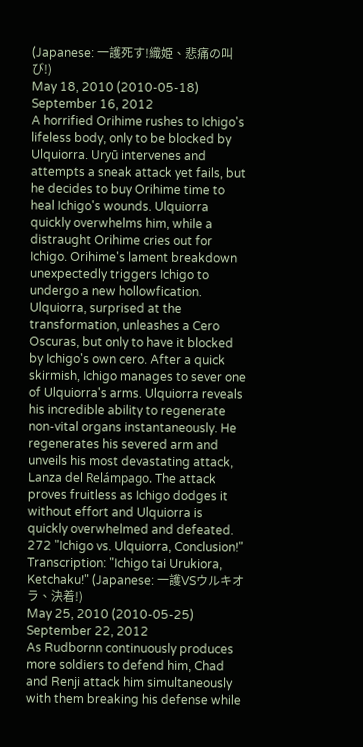(Japanese: 一護死す!織姫、悲痛の叫び!)
May 18, 2010 (2010-05-18) September 16, 2012
A horrified Orihime rushes to Ichigo's lifeless body, only to be blocked by Ulquiorra. Uryū intervenes and attempts a sneak attack yet fails, but he decides to buy Orihime time to heal Ichigo's wounds. Ulquiorra quickly overwhelms him, while a distraught Orihime cries out for Ichigo. Orihime's lament breakdown unexpectedly triggers Ichigo to undergo a new hollowfication. Ulquiorra, surprised at the transformation, unleashes a Cero Oscuras, but only to have it blocked by Ichigo's own cero. After a quick skirmish, Ichigo manages to sever one of Ulquiorra's arms. Ulquiorra reveals his incredible ability to regenerate non-vital organs instantaneously. He regenerates his severed arm and unveils his most devastating attack, Lanza del Relámpago. The attack proves fruitless as Ichigo dodges it without effort and Ulquiorra is quickly overwhelmed and defeated.
272 "Ichigo vs. Ulquiorra, Conclusion!"
Transcription: "Ichigo tai Urukiora, Ketchaku!" (Japanese: 一護VSウルキオラ、決着!)
May 25, 2010 (2010-05-25) September 22, 2012
As Rudbornn continuously produces more soldiers to defend him, Chad and Renji attack him simultaneously with them breaking his defense while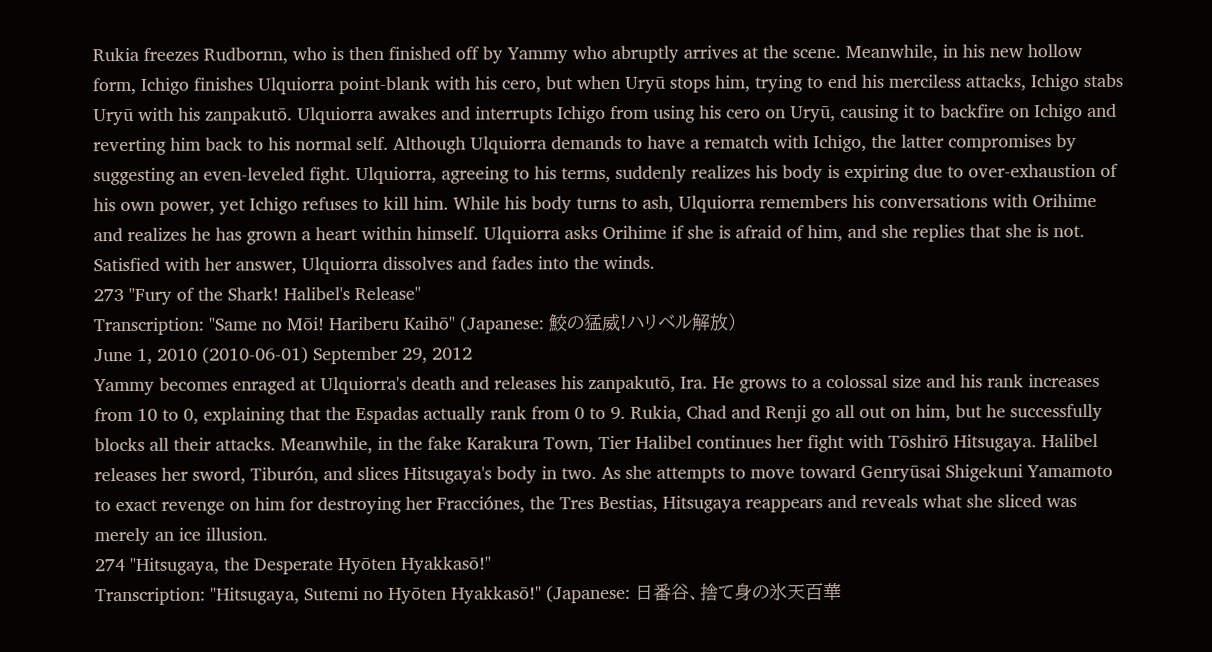Rukia freezes Rudbornn, who is then finished off by Yammy who abruptly arrives at the scene. Meanwhile, in his new hollow form, Ichigo finishes Ulquiorra point-blank with his cero, but when Uryū stops him, trying to end his merciless attacks, Ichigo stabs Uryū with his zanpakutō. Ulquiorra awakes and interrupts Ichigo from using his cero on Uryū, causing it to backfire on Ichigo and reverting him back to his normal self. Although Ulquiorra demands to have a rematch with Ichigo, the latter compromises by suggesting an even-leveled fight. Ulquiorra, agreeing to his terms, suddenly realizes his body is expiring due to over-exhaustion of his own power, yet Ichigo refuses to kill him. While his body turns to ash, Ulquiorra remembers his conversations with Orihime and realizes he has grown a heart within himself. Ulquiorra asks Orihime if she is afraid of him, and she replies that she is not. Satisfied with her answer, Ulquiorra dissolves and fades into the winds.
273 "Fury of the Shark! Halibel's Release"
Transcription: "Same no Mōi! Hariberu Kaihō" (Japanese: 鮫の猛威!ハリベル解放)
June 1, 2010 (2010-06-01) September 29, 2012
Yammy becomes enraged at Ulquiorra's death and releases his zanpakutō, Ira. He grows to a colossal size and his rank increases from 10 to 0, explaining that the Espadas actually rank from 0 to 9. Rukia, Chad and Renji go all out on him, but he successfully blocks all their attacks. Meanwhile, in the fake Karakura Town, Tier Halibel continues her fight with Tōshirō Hitsugaya. Halibel releases her sword, Tiburón, and slices Hitsugaya's body in two. As she attempts to move toward Genryūsai Shigekuni Yamamoto to exact revenge on him for destroying her Fracciónes, the Tres Bestias, Hitsugaya reappears and reveals what she sliced was merely an ice illusion.
274 "Hitsugaya, the Desperate Hyōten Hyakkasō!"
Transcription: "Hitsugaya, Sutemi no Hyōten Hyakkasō!" (Japanese: 日番谷、捨て身の氷天百華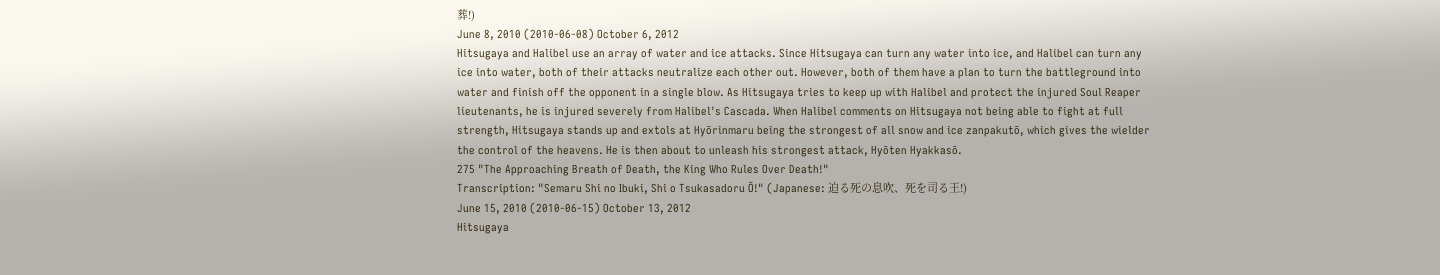葬!)
June 8, 2010 (2010-06-08) October 6, 2012
Hitsugaya and Halibel use an array of water and ice attacks. Since Hitsugaya can turn any water into ice, and Halibel can turn any ice into water, both of their attacks neutralize each other out. However, both of them have a plan to turn the battleground into water and finish off the opponent in a single blow. As Hitsugaya tries to keep up with Halibel and protect the injured Soul Reaper lieutenants, he is injured severely from Halibel's Cascada. When Halibel comments on Hitsugaya not being able to fight at full strength, Hitsugaya stands up and extols at Hyōrinmaru being the strongest of all snow and ice zanpakutō, which gives the wielder the control of the heavens. He is then about to unleash his strongest attack, Hyōten Hyakkasō.
275 "The Approaching Breath of Death, the King Who Rules Over Death!"
Transcription: "Semaru Shi no Ibuki, Shi o Tsukasadoru Ō!" (Japanese: 迫る死の息吹、死を司る王!)
June 15, 2010 (2010-06-15) October 13, 2012
Hitsugaya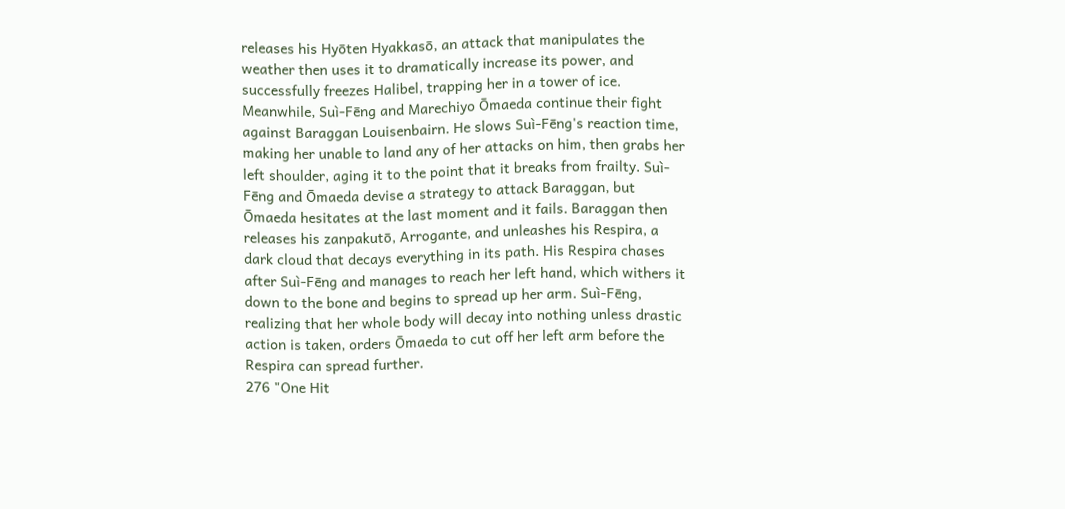releases his Hyōten Hyakkasō, an attack that manipulates the weather then uses it to dramatically increase its power, and successfully freezes Halibel, trapping her in a tower of ice. Meanwhile, Suì-Fēng and Marechiyo Ōmaeda continue their fight against Baraggan Louisenbairn. He slows Suì-Fēng's reaction time, making her unable to land any of her attacks on him, then grabs her left shoulder, aging it to the point that it breaks from frailty. Suì-Fēng and Ōmaeda devise a strategy to attack Baraggan, but Ōmaeda hesitates at the last moment and it fails. Baraggan then releases his zanpakutō, Arrogante, and unleashes his Respira, a dark cloud that decays everything in its path. His Respira chases after Suì-Fēng and manages to reach her left hand, which withers it down to the bone and begins to spread up her arm. Suì-Fēng, realizing that her whole body will decay into nothing unless drastic action is taken, orders Ōmaeda to cut off her left arm before the Respira can spread further.
276 "One Hit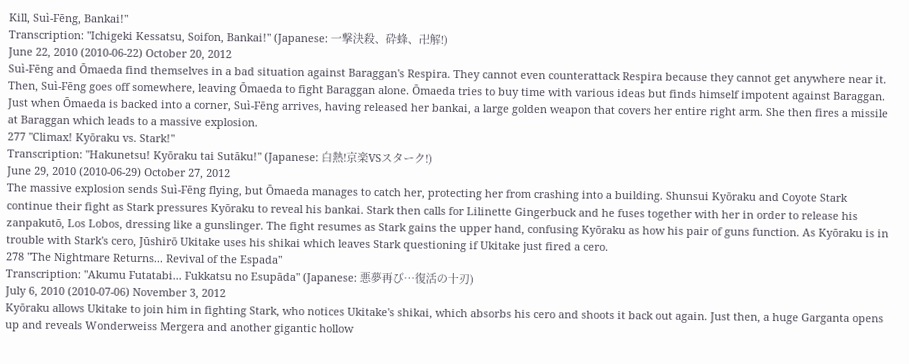Kill, Suì-Fēng, Bankai!"
Transcription: "Ichigeki Kessatsu, Soifon, Bankai!" (Japanese: 一撃決殺、砕蜂、卍解!)
June 22, 2010 (2010-06-22) October 20, 2012
Suì-Fēng and Ōmaeda find themselves in a bad situation against Baraggan's Respira. They cannot even counterattack Respira because they cannot get anywhere near it. Then, Suì-Fēng goes off somewhere, leaving Ōmaeda to fight Baraggan alone. Ōmaeda tries to buy time with various ideas but finds himself impotent against Baraggan. Just when Ōmaeda is backed into a corner, Suì-Fēng arrives, having released her bankai, a large golden weapon that covers her entire right arm. She then fires a missile at Baraggan which leads to a massive explosion.
277 "Climax! Kyōraku vs. Stark!"
Transcription: "Hakunetsu! Kyōraku tai Sutāku!" (Japanese: 白熱!京楽VSスターク!)
June 29, 2010 (2010-06-29) October 27, 2012
The massive explosion sends Suì-Fēng flying, but Ōmaeda manages to catch her, protecting her from crashing into a building. Shunsui Kyōraku and Coyote Stark continue their fight as Stark pressures Kyōraku to reveal his bankai. Stark then calls for Lilinette Gingerbuck and he fuses together with her in order to release his zanpakutō, Los Lobos, dressing like a gunslinger. The fight resumes as Stark gains the upper hand, confusing Kyōraku as how his pair of guns function. As Kyōraku is in trouble with Stark's cero, Jūshirō Ukitake uses his shikai which leaves Stark questioning if Ukitake just fired a cero.
278 "The Nightmare Returns... Revival of the Espada"
Transcription: "Akumu Futatabi... Fukkatsu no Esupāda" (Japanese: 悪夢再び…復活の十刃)
July 6, 2010 (2010-07-06) November 3, 2012
Kyōraku allows Ukitake to join him in fighting Stark, who notices Ukitake's shikai, which absorbs his cero and shoots it back out again. Just then, a huge Garganta opens up and reveals Wonderweiss Mergera and another gigantic hollow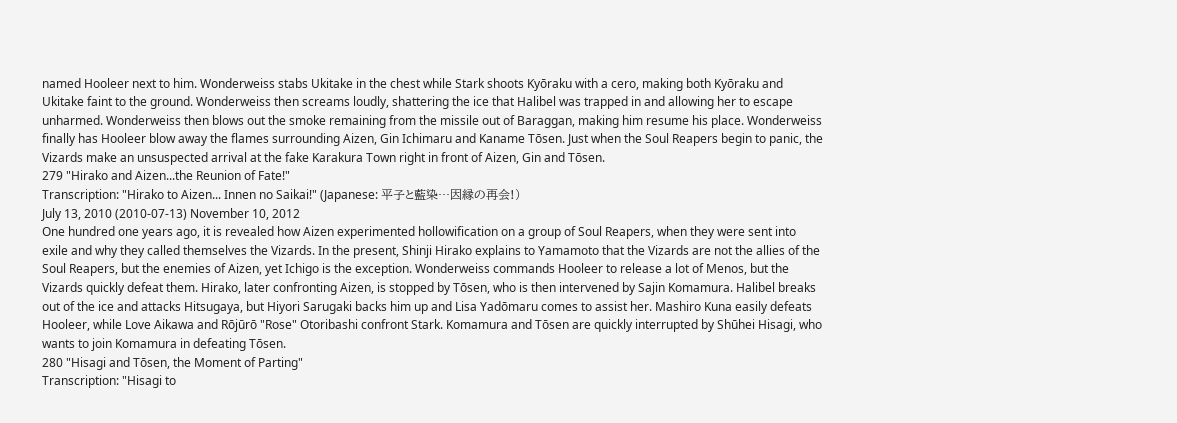named Hooleer next to him. Wonderweiss stabs Ukitake in the chest while Stark shoots Kyōraku with a cero, making both Kyōraku and Ukitake faint to the ground. Wonderweiss then screams loudly, shattering the ice that Halibel was trapped in and allowing her to escape unharmed. Wonderweiss then blows out the smoke remaining from the missile out of Baraggan, making him resume his place. Wonderweiss finally has Hooleer blow away the flames surrounding Aizen, Gin Ichimaru and Kaname Tōsen. Just when the Soul Reapers begin to panic, the Vizards make an unsuspected arrival at the fake Karakura Town right in front of Aizen, Gin and Tōsen.
279 "Hirako and Aizen...the Reunion of Fate!"
Transcription: "Hirako to Aizen... Innen no Saikai!" (Japanese: 平子と藍染…因縁の再会!)
July 13, 2010 (2010-07-13) November 10, 2012
One hundred one years ago, it is revealed how Aizen experimented hollowification on a group of Soul Reapers, when they were sent into exile and why they called themselves the Vizards. In the present, Shinji Hirako explains to Yamamoto that the Vizards are not the allies of the Soul Reapers, but the enemies of Aizen, yet Ichigo is the exception. Wonderweiss commands Hooleer to release a lot of Menos, but the Vizards quickly defeat them. Hirako, later confronting Aizen, is stopped by Tōsen, who is then intervened by Sajin Komamura. Halibel breaks out of the ice and attacks Hitsugaya, but Hiyori Sarugaki backs him up and Lisa Yadōmaru comes to assist her. Mashiro Kuna easily defeats Hooleer, while Love Aikawa and Rōjūrō "Rose" Otoribashi confront Stark. Komamura and Tōsen are quickly interrupted by Shūhei Hisagi, who wants to join Komamura in defeating Tōsen.
280 "Hisagi and Tōsen, the Moment of Parting"
Transcription: "Hisagi to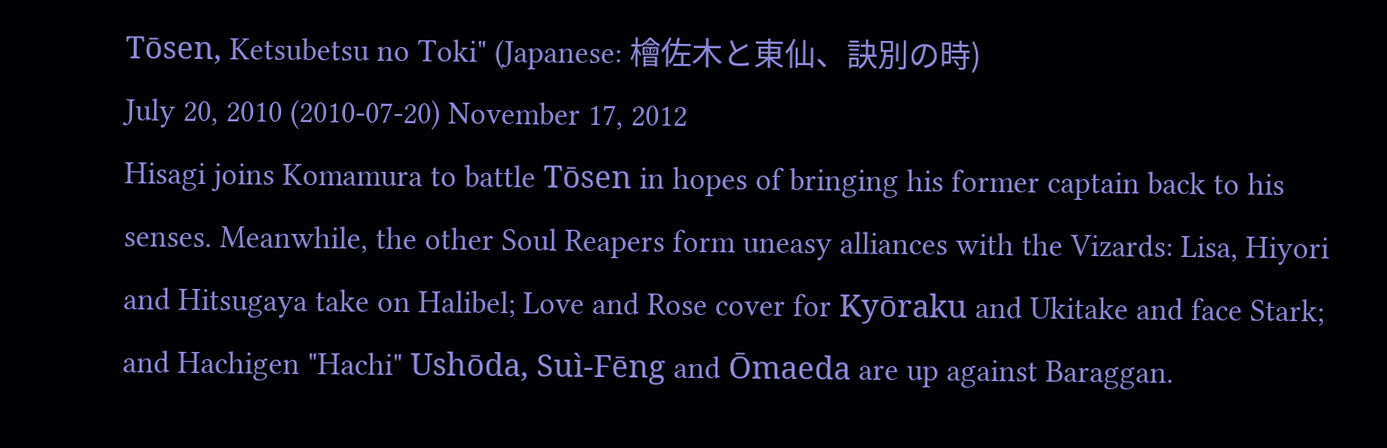Tōsen, Ketsubetsu no Toki" (Japanese: 檜佐木と東仙、訣別の時)
July 20, 2010 (2010-07-20) November 17, 2012
Hisagi joins Komamura to battle Tōsen in hopes of bringing his former captain back to his senses. Meanwhile, the other Soul Reapers form uneasy alliances with the Vizards: Lisa, Hiyori and Hitsugaya take on Halibel; Love and Rose cover for Kyōraku and Ukitake and face Stark; and Hachigen "Hachi" Ushōda, Suì-Fēng and Ōmaeda are up against Baraggan.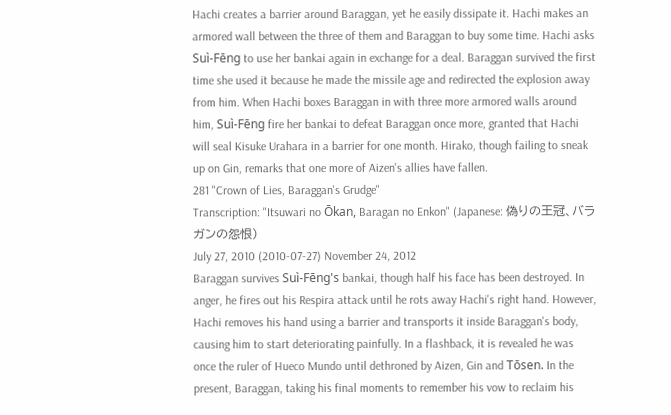Hachi creates a barrier around Baraggan, yet he easily dissipate it. Hachi makes an armored wall between the three of them and Baraggan to buy some time. Hachi asks Suì-Fēng to use her bankai again in exchange for a deal. Baraggan survived the first time she used it because he made the missile age and redirected the explosion away from him. When Hachi boxes Baraggan in with three more armored walls around him, Suì-Fēng fire her bankai to defeat Baraggan once more, granted that Hachi will seal Kisuke Urahara in a barrier for one month. Hirako, though failing to sneak up on Gin, remarks that one more of Aizen's allies have fallen.
281 "Crown of Lies, Baraggan's Grudge"
Transcription: "Itsuwari no Ōkan, Baragan no Enkon" (Japanese: 偽りの王冠、バラガンの怨恨)
July 27, 2010 (2010-07-27) November 24, 2012
Baraggan survives Suì-Fēng's bankai, though half his face has been destroyed. In anger, he fires out his Respira attack until he rots away Hachi's right hand. However, Hachi removes his hand using a barrier and transports it inside Baraggan's body, causing him to start deteriorating painfully. In a flashback, it is revealed he was once the ruler of Hueco Mundo until dethroned by Aizen, Gin and Tōsen. In the present, Baraggan, taking his final moments to remember his vow to reclaim his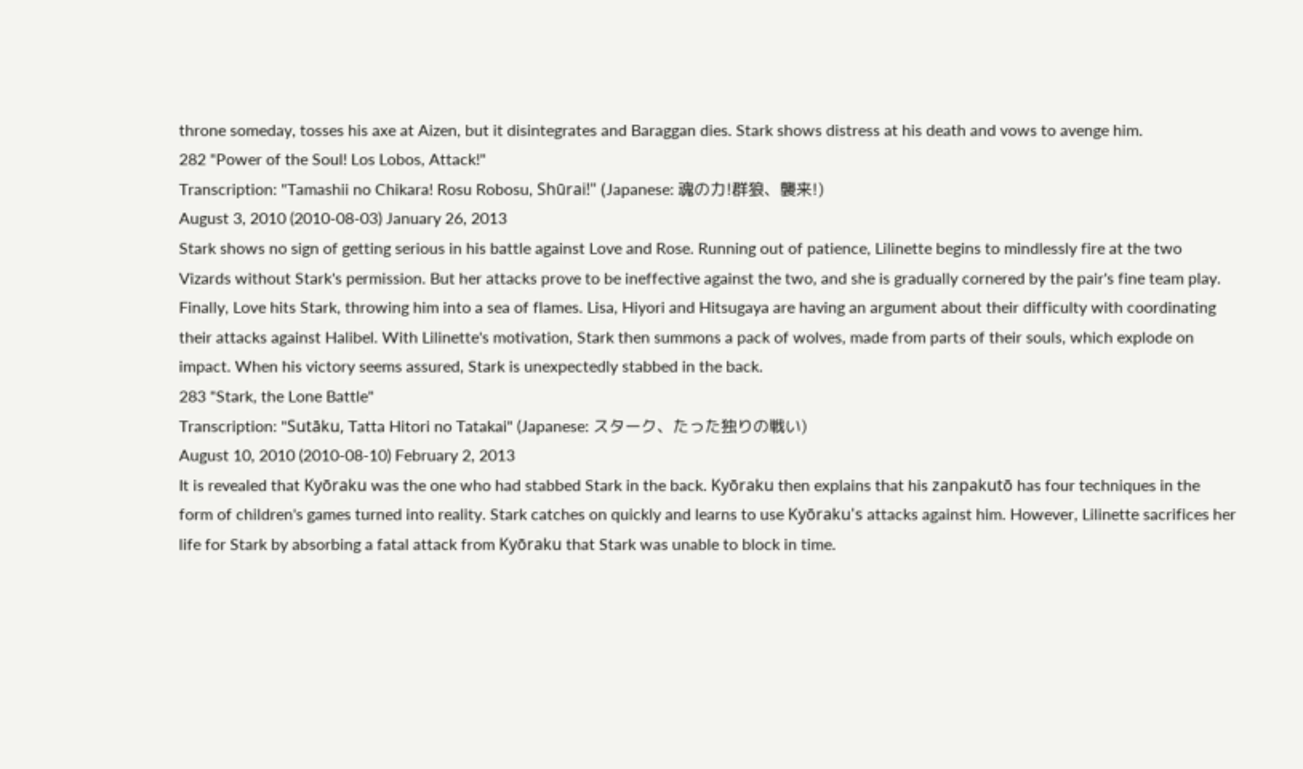throne someday, tosses his axe at Aizen, but it disintegrates and Baraggan dies. Stark shows distress at his death and vows to avenge him.
282 "Power of the Soul! Los Lobos, Attack!"
Transcription: "Tamashii no Chikara! Rosu Robosu, Shūrai!" (Japanese: 魂の力!群狼、襲来!)
August 3, 2010 (2010-08-03) January 26, 2013
Stark shows no sign of getting serious in his battle against Love and Rose. Running out of patience, Lilinette begins to mindlessly fire at the two Vizards without Stark's permission. But her attacks prove to be ineffective against the two, and she is gradually cornered by the pair's fine team play. Finally, Love hits Stark, throwing him into a sea of flames. Lisa, Hiyori and Hitsugaya are having an argument about their difficulty with coordinating their attacks against Halibel. With Lilinette's motivation, Stark then summons a pack of wolves, made from parts of their souls, which explode on impact. When his victory seems assured, Stark is unexpectedly stabbed in the back.
283 "Stark, the Lone Battle"
Transcription: "Sutāku, Tatta Hitori no Tatakai" (Japanese: スターク、たった独りの戦い)
August 10, 2010 (2010-08-10) February 2, 2013
It is revealed that Kyōraku was the one who had stabbed Stark in the back. Kyōraku then explains that his zanpakutō has four techniques in the form of children's games turned into reality. Stark catches on quickly and learns to use Kyōraku's attacks against him. However, Lilinette sacrifices her life for Stark by absorbing a fatal attack from Kyōraku that Stark was unable to block in time.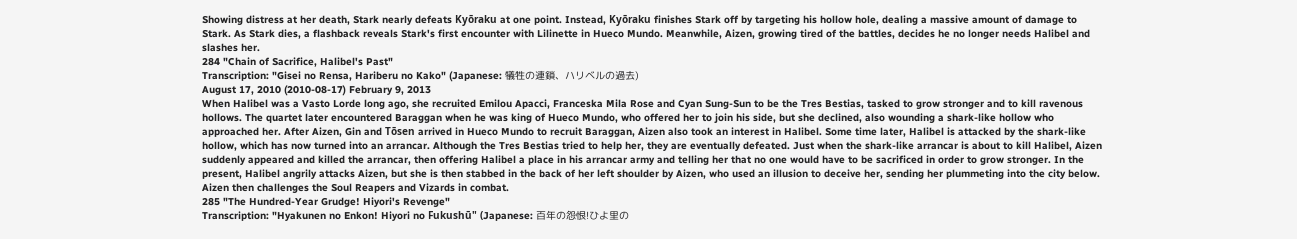Showing distress at her death, Stark nearly defeats Kyōraku at one point. Instead, Kyōraku finishes Stark off by targeting his hollow hole, dealing a massive amount of damage to Stark. As Stark dies, a flashback reveals Stark's first encounter with Lilinette in Hueco Mundo. Meanwhile, Aizen, growing tired of the battles, decides he no longer needs Halibel and slashes her.
284 "Chain of Sacrifice, Halibel's Past"
Transcription: "Gisei no Rensa, Hariberu no Kako" (Japanese: 犠牲の連鎖、ハリベルの過去)
August 17, 2010 (2010-08-17) February 9, 2013
When Halibel was a Vasto Lorde long ago, she recruited Emilou Apacci, Franceska Mila Rose and Cyan Sung-Sun to be the Tres Bestias, tasked to grow stronger and to kill ravenous hollows. The quartet later encountered Baraggan when he was king of Hueco Mundo, who offered her to join his side, but she declined, also wounding a shark-like hollow who approached her. After Aizen, Gin and Tōsen arrived in Hueco Mundo to recruit Baraggan, Aizen also took an interest in Halibel. Some time later, Halibel is attacked by the shark-like hollow, which has now turned into an arrancar. Although the Tres Bestias tried to help her, they are eventually defeated. Just when the shark-like arrancar is about to kill Halibel, Aizen suddenly appeared and killed the arrancar, then offering Halibel a place in his arrancar army and telling her that no one would have to be sacrificed in order to grow stronger. In the present, Halibel angrily attacks Aizen, but she is then stabbed in the back of her left shoulder by Aizen, who used an illusion to deceive her, sending her plummeting into the city below. Aizen then challenges the Soul Reapers and Vizards in combat.
285 "The Hundred-Year Grudge! Hiyori's Revenge"
Transcription: "Hyakunen no Enkon! Hiyori no Fukushū" (Japanese: 百年の怨恨!ひよ里の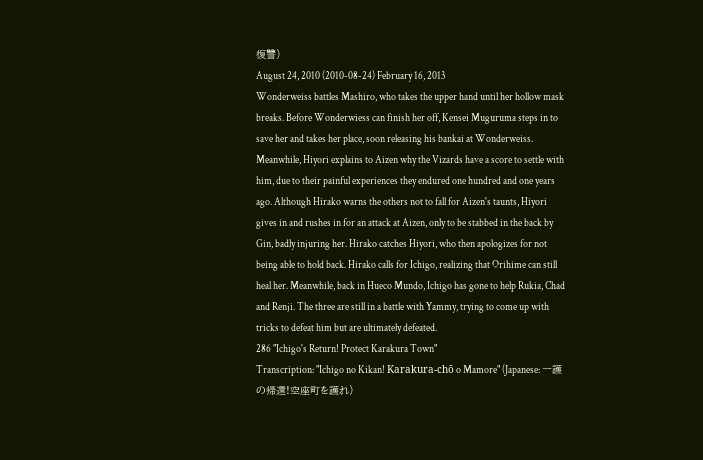復讐)
August 24, 2010 (2010-08-24) February 16, 2013
Wonderweiss battles Mashiro, who takes the upper hand until her hollow mask breaks. Before Wonderwiess can finish her off, Kensei Muguruma steps in to save her and takes her place, soon releasing his bankai at Wonderweiss. Meanwhile, Hiyori explains to Aizen why the Vizards have a score to settle with him, due to their painful experiences they endured one hundred and one years ago. Although Hirako warns the others not to fall for Aizen's taunts, Hiyori gives in and rushes in for an attack at Aizen, only to be stabbed in the back by Gin, badly injuring her. Hirako catches Hiyori, who then apologizes for not being able to hold back. Hirako calls for Ichigo, realizing that Orihime can still heal her. Meanwhile, back in Hueco Mundo, Ichigo has gone to help Rukia, Chad and Renji. The three are still in a battle with Yammy, trying to come up with tricks to defeat him but are ultimately defeated.
286 "Ichigo's Return! Protect Karakura Town"
Transcription: "Ichigo no Kikan! Karakura-chō o Mamore" (Japanese: 一護の帰還!空座町を護れ)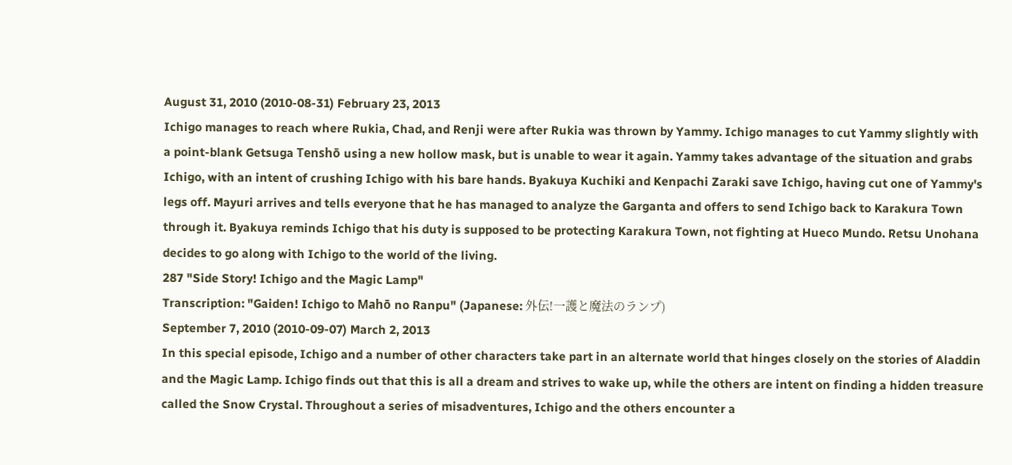August 31, 2010 (2010-08-31) February 23, 2013
Ichigo manages to reach where Rukia, Chad, and Renji were after Rukia was thrown by Yammy. Ichigo manages to cut Yammy slightly with a point-blank Getsuga Tenshō using a new hollow mask, but is unable to wear it again. Yammy takes advantage of the situation and grabs Ichigo, with an intent of crushing Ichigo with his bare hands. Byakuya Kuchiki and Kenpachi Zaraki save Ichigo, having cut one of Yammy's legs off. Mayuri arrives and tells everyone that he has managed to analyze the Garganta and offers to send Ichigo back to Karakura Town through it. Byakuya reminds Ichigo that his duty is supposed to be protecting Karakura Town, not fighting at Hueco Mundo. Retsu Unohana decides to go along with Ichigo to the world of the living.
287 "Side Story! Ichigo and the Magic Lamp"
Transcription: "Gaiden! Ichigo to Mahō no Ranpu" (Japanese: 外伝!一護と魔法のランプ)
September 7, 2010 (2010-09-07) March 2, 2013
In this special episode, Ichigo and a number of other characters take part in an alternate world that hinges closely on the stories of Aladdin and the Magic Lamp. Ichigo finds out that this is all a dream and strives to wake up, while the others are intent on finding a hidden treasure called the Snow Crystal. Throughout a series of misadventures, Ichigo and the others encounter a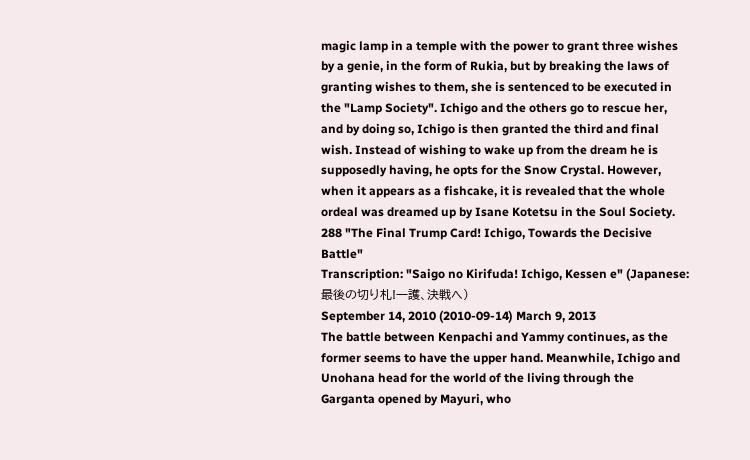magic lamp in a temple with the power to grant three wishes by a genie, in the form of Rukia, but by breaking the laws of granting wishes to them, she is sentenced to be executed in the "Lamp Society". Ichigo and the others go to rescue her, and by doing so, Ichigo is then granted the third and final wish. Instead of wishing to wake up from the dream he is supposedly having, he opts for the Snow Crystal. However, when it appears as a fishcake, it is revealed that the whole ordeal was dreamed up by Isane Kotetsu in the Soul Society.
288 "The Final Trump Card! Ichigo, Towards the Decisive Battle"
Transcription: "Saigo no Kirifuda! Ichigo, Kessen e" (Japanese: 最後の切り札!一護、決戦へ)
September 14, 2010 (2010-09-14) March 9, 2013
The battle between Kenpachi and Yammy continues, as the former seems to have the upper hand. Meanwhile, Ichigo and Unohana head for the world of the living through the Garganta opened by Mayuri, who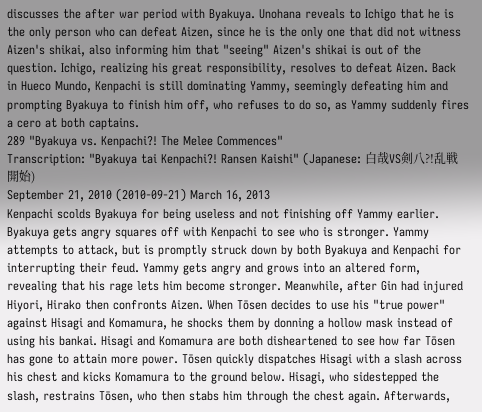discusses the after war period with Byakuya. Unohana reveals to Ichigo that he is the only person who can defeat Aizen, since he is the only one that did not witness Aizen's shikai, also informing him that "seeing" Aizen's shikai is out of the question. Ichigo, realizing his great responsibility, resolves to defeat Aizen. Back in Hueco Mundo, Kenpachi is still dominating Yammy, seemingly defeating him and prompting Byakuya to finish him off, who refuses to do so, as Yammy suddenly fires a cero at both captains.
289 "Byakuya vs. Kenpachi?! The Melee Commences"
Transcription: "Byakuya tai Kenpachi?! Ransen Kaishi" (Japanese: 白哉VS剣八?!乱戦開始)
September 21, 2010 (2010-09-21) March 16, 2013
Kenpachi scolds Byakuya for being useless and not finishing off Yammy earlier. Byakuya gets angry squares off with Kenpachi to see who is stronger. Yammy attempts to attack, but is promptly struck down by both Byakuya and Kenpachi for interrupting their feud. Yammy gets angry and grows into an altered form, revealing that his rage lets him become stronger. Meanwhile, after Gin had injured Hiyori, Hirako then confronts Aizen. When Tōsen decides to use his "true power" against Hisagi and Komamura, he shocks them by donning a hollow mask instead of using his bankai. Hisagi and Komamura are both disheartened to see how far Tōsen has gone to attain more power. Tōsen quickly dispatches Hisagi with a slash across his chest and kicks Komamura to the ground below. Hisagi, who sidestepped the slash, restrains Tōsen, who then stabs him through the chest again. Afterwards,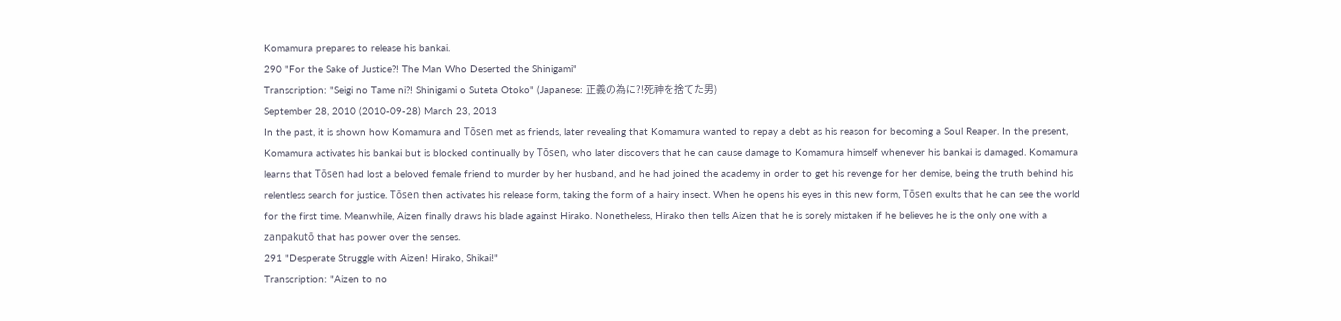Komamura prepares to release his bankai.
290 "For the Sake of Justice?! The Man Who Deserted the Shinigami"
Transcription: "Seigi no Tame ni?! Shinigami o Suteta Otoko" (Japanese: 正義の為に?!死神を捨てた男)
September 28, 2010 (2010-09-28) March 23, 2013
In the past, it is shown how Komamura and Tōsen met as friends, later revealing that Komamura wanted to repay a debt as his reason for becoming a Soul Reaper. In the present, Komamura activates his bankai but is blocked continually by Tōsen, who later discovers that he can cause damage to Komamura himself whenever his bankai is damaged. Komamura learns that Tōsen had lost a beloved female friend to murder by her husband, and he had joined the academy in order to get his revenge for her demise, being the truth behind his relentless search for justice. Tōsen then activates his release form, taking the form of a hairy insect. When he opens his eyes in this new form, Tōsen exults that he can see the world for the first time. Meanwhile, Aizen finally draws his blade against Hirako. Nonetheless, Hirako then tells Aizen that he is sorely mistaken if he believes he is the only one with a zanpakutō that has power over the senses.
291 "Desperate Struggle with Aizen! Hirako, Shikai!"
Transcription: "Aizen to no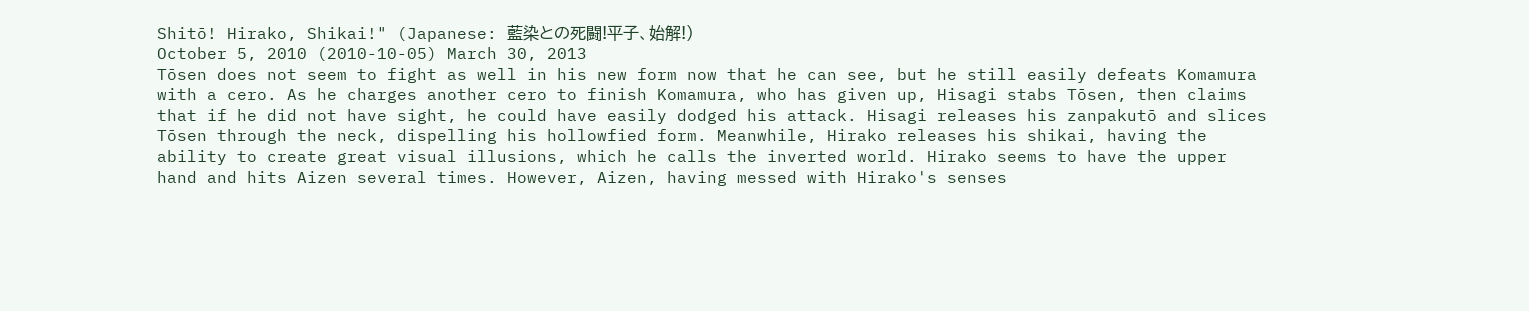Shitō! Hirako, Shikai!" (Japanese: 藍染との死闘!平子、始解!)
October 5, 2010 (2010-10-05) March 30, 2013
Tōsen does not seem to fight as well in his new form now that he can see, but he still easily defeats Komamura with a cero. As he charges another cero to finish Komamura, who has given up, Hisagi stabs Tōsen, then claims that if he did not have sight, he could have easily dodged his attack. Hisagi releases his zanpakutō and slices Tōsen through the neck, dispelling his hollowfied form. Meanwhile, Hirako releases his shikai, having the ability to create great visual illusions, which he calls the inverted world. Hirako seems to have the upper hand and hits Aizen several times. However, Aizen, having messed with Hirako's senses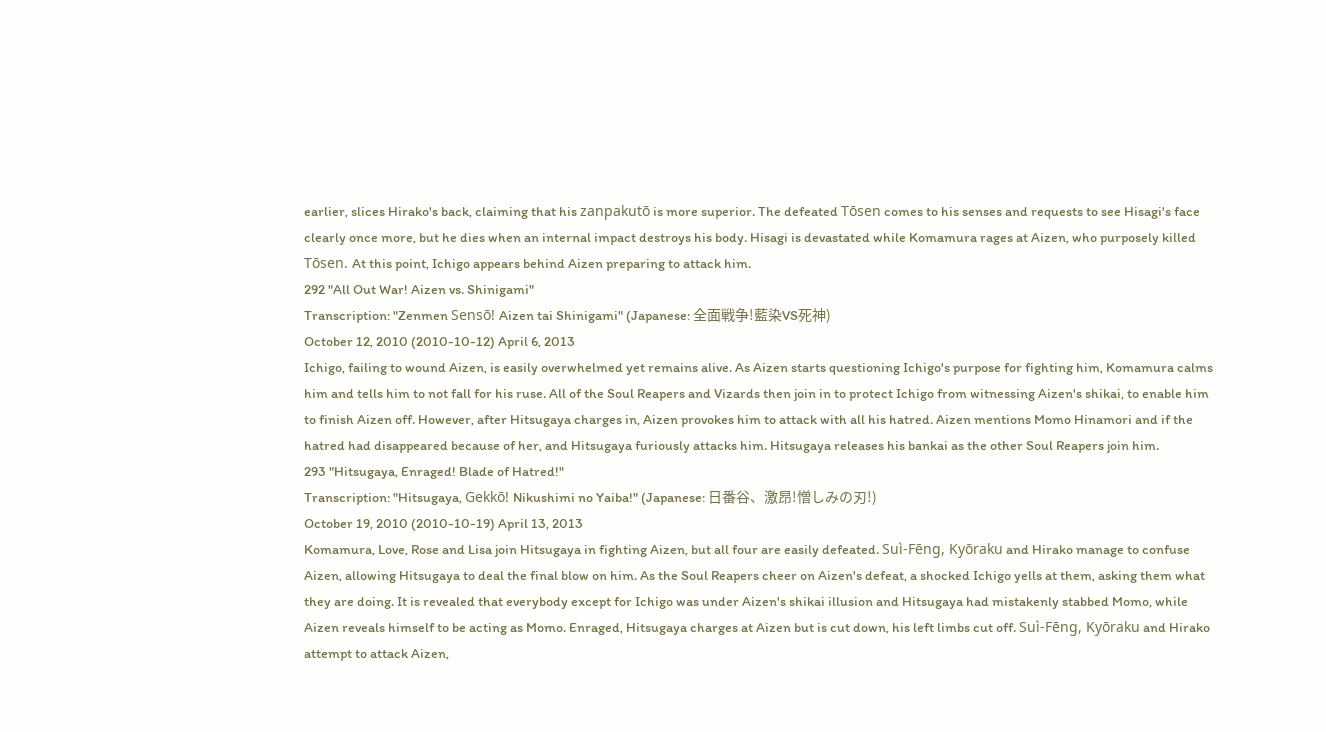earlier, slices Hirako's back, claiming that his zanpakutō is more superior. The defeated Tōsen comes to his senses and requests to see Hisagi's face clearly once more, but he dies when an internal impact destroys his body. Hisagi is devastated while Komamura rages at Aizen, who purposely killed Tōsen. At this point, Ichigo appears behind Aizen preparing to attack him.
292 "All Out War! Aizen vs. Shinigami"
Transcription: "Zenmen Sensō! Aizen tai Shinigami" (Japanese: 全面戦争!藍染VS死神)
October 12, 2010 (2010-10-12) April 6, 2013
Ichigo, failing to wound Aizen, is easily overwhelmed yet remains alive. As Aizen starts questioning Ichigo's purpose for fighting him, Komamura calms him and tells him to not fall for his ruse. All of the Soul Reapers and Vizards then join in to protect Ichigo from witnessing Aizen's shikai, to enable him to finish Aizen off. However, after Hitsugaya charges in, Aizen provokes him to attack with all his hatred. Aizen mentions Momo Hinamori and if the hatred had disappeared because of her, and Hitsugaya furiously attacks him. Hitsugaya releases his bankai as the other Soul Reapers join him.
293 "Hitsugaya, Enraged! Blade of Hatred!"
Transcription: "Hitsugaya, Gekkō! Nikushimi no Yaiba!" (Japanese: 日番谷、激昂!憎しみの刃!)
October 19, 2010 (2010-10-19) April 13, 2013
Komamura, Love, Rose and Lisa join Hitsugaya in fighting Aizen, but all four are easily defeated. Suì-Fēng, Kyōraku and Hirako manage to confuse Aizen, allowing Hitsugaya to deal the final blow on him. As the Soul Reapers cheer on Aizen's defeat, a shocked Ichigo yells at them, asking them what they are doing. It is revealed that everybody except for Ichigo was under Aizen's shikai illusion and Hitsugaya had mistakenly stabbed Momo, while Aizen reveals himself to be acting as Momo. Enraged, Hitsugaya charges at Aizen but is cut down, his left limbs cut off. Suì-Fēng, Kyōraku and Hirako attempt to attack Aizen,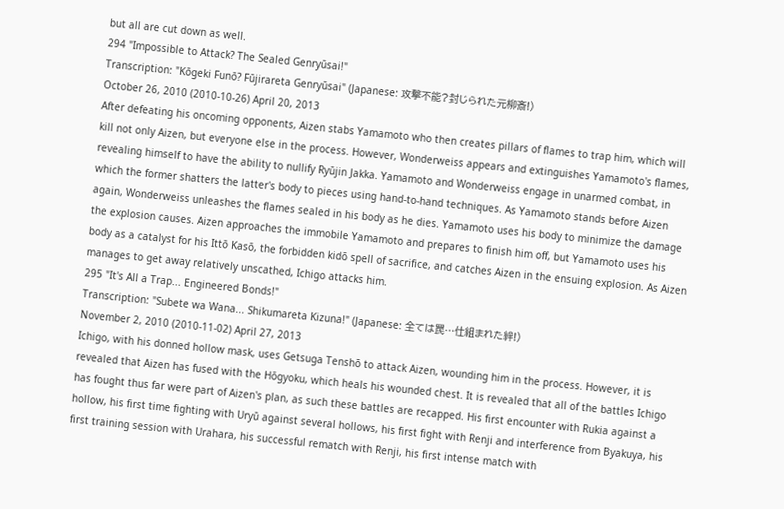but all are cut down as well.
294 "Impossible to Attack? The Sealed Genryūsai!"
Transcription: "Kōgeki Funō? Fūjirareta Genryūsai" (Japanese: 攻撃不能?封じられた元柳斎!)
October 26, 2010 (2010-10-26) April 20, 2013
After defeating his oncoming opponents, Aizen stabs Yamamoto who then creates pillars of flames to trap him, which will kill not only Aizen, but everyone else in the process. However, Wonderweiss appears and extinguishes Yamamoto's flames, revealing himself to have the ability to nullify Ryūjin Jakka. Yamamoto and Wonderweiss engage in unarmed combat, in which the former shatters the latter's body to pieces using hand-to-hand techniques. As Yamamoto stands before Aizen again, Wonderweiss unleashes the flames sealed in his body as he dies. Yamamoto uses his body to minimize the damage the explosion causes. Aizen approaches the immobile Yamamoto and prepares to finish him off, but Yamamoto uses his body as a catalyst for his Ittō Kasō, the forbidden kidō spell of sacrifice, and catches Aizen in the ensuing explosion. As Aizen manages to get away relatively unscathed, Ichigo attacks him.
295 "It's All a Trap... Engineered Bonds!"
Transcription: "Subete wa Wana... Shikumareta Kizuna!" (Japanese: 全ては罠…仕組まれた絆!)
November 2, 2010 (2010-11-02) April 27, 2013
Ichigo, with his donned hollow mask, uses Getsuga Tenshō to attack Aizen, wounding him in the process. However, it is revealed that Aizen has fused with the Hōgyoku, which heals his wounded chest. It is revealed that all of the battles Ichigo has fought thus far were part of Aizen's plan, as such these battles are recapped. His first encounter with Rukia against a hollow, his first time fighting with Uryū against several hollows, his first fight with Renji and interference from Byakuya, his first training session with Urahara, his successful rematch with Renji, his first intense match with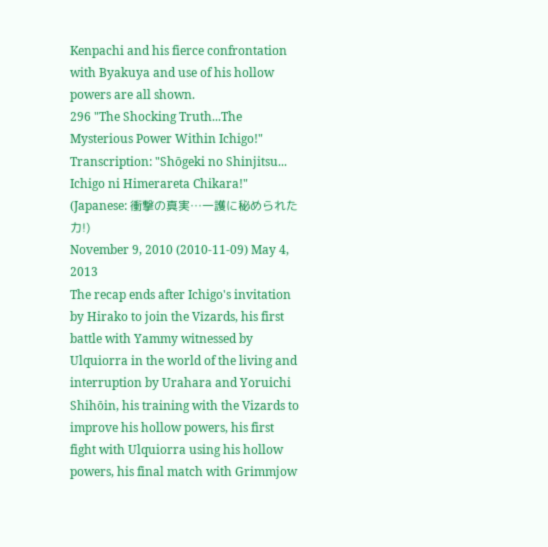Kenpachi and his fierce confrontation with Byakuya and use of his hollow powers are all shown.
296 "The Shocking Truth...The Mysterious Power Within Ichigo!"
Transcription: "Shōgeki no Shinjitsu... Ichigo ni Himerareta Chikara!" (Japanese: 衝撃の真実…一護に秘められた力!)
November 9, 2010 (2010-11-09) May 4, 2013
The recap ends after Ichigo's invitation by Hirako to join the Vizards, his first battle with Yammy witnessed by Ulquiorra in the world of the living and interruption by Urahara and Yoruichi Shihōin, his training with the Vizards to improve his hollow powers, his first fight with Ulquiorra using his hollow powers, his final match with Grimmjow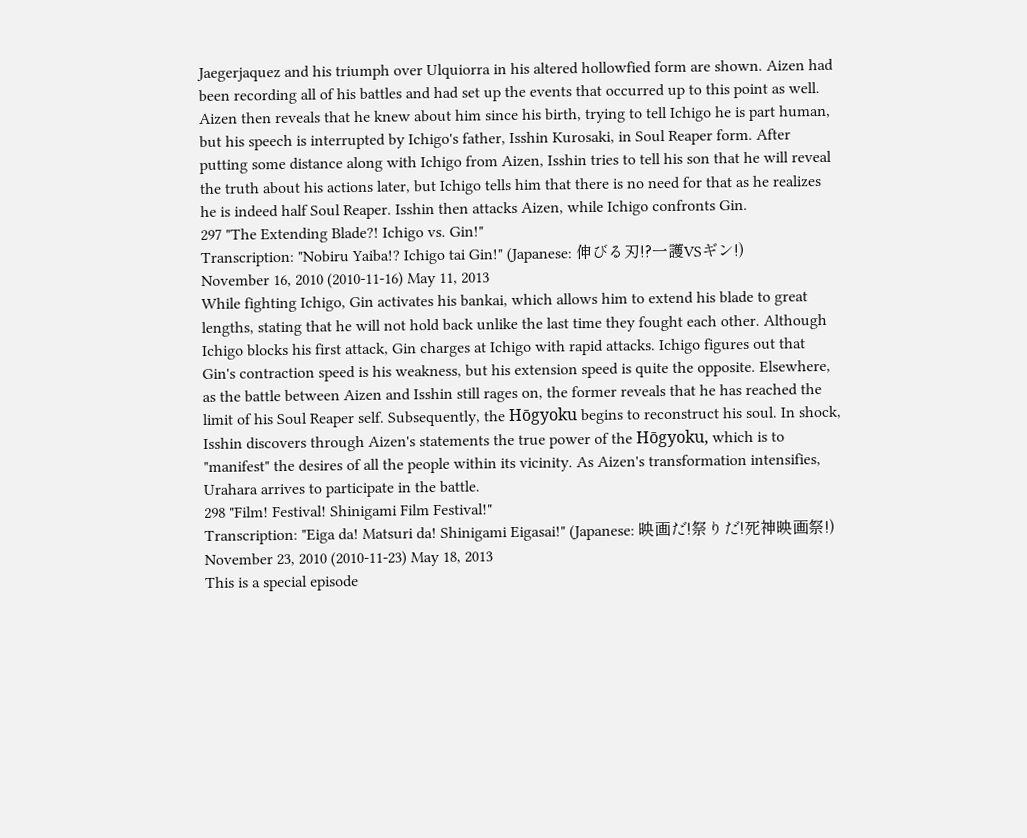Jaegerjaquez and his triumph over Ulquiorra in his altered hollowfied form are shown. Aizen had been recording all of his battles and had set up the events that occurred up to this point as well. Aizen then reveals that he knew about him since his birth, trying to tell Ichigo he is part human, but his speech is interrupted by Ichigo's father, Isshin Kurosaki, in Soul Reaper form. After putting some distance along with Ichigo from Aizen, Isshin tries to tell his son that he will reveal the truth about his actions later, but Ichigo tells him that there is no need for that as he realizes he is indeed half Soul Reaper. Isshin then attacks Aizen, while Ichigo confronts Gin.
297 "The Extending Blade?! Ichigo vs. Gin!"
Transcription: "Nobiru Yaiba!? Ichigo tai Gin!" (Japanese: 伸びる刃!?一護VSギン!)
November 16, 2010 (2010-11-16) May 11, 2013
While fighting Ichigo, Gin activates his bankai, which allows him to extend his blade to great lengths, stating that he will not hold back unlike the last time they fought each other. Although Ichigo blocks his first attack, Gin charges at Ichigo with rapid attacks. Ichigo figures out that Gin's contraction speed is his weakness, but his extension speed is quite the opposite. Elsewhere, as the battle between Aizen and Isshin still rages on, the former reveals that he has reached the limit of his Soul Reaper self. Subsequently, the Hōgyoku begins to reconstruct his soul. In shock, Isshin discovers through Aizen's statements the true power of the Hōgyoku, which is to "manifest" the desires of all the people within its vicinity. As Aizen's transformation intensifies, Urahara arrives to participate in the battle.
298 "Film! Festival! Shinigami Film Festival!"
Transcription: "Eiga da! Matsuri da! Shinigami Eigasai!" (Japanese: 映画だ!祭りだ!死神映画祭!)
November 23, 2010 (2010-11-23) May 18, 2013
This is a special episode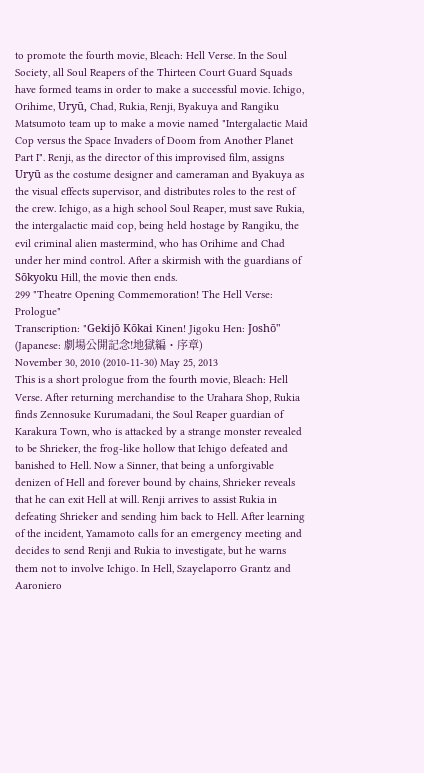to promote the fourth movie, Bleach: Hell Verse. In the Soul Society, all Soul Reapers of the Thirteen Court Guard Squads have formed teams in order to make a successful movie. Ichigo, Orihime, Uryū, Chad, Rukia, Renji, Byakuya and Rangiku Matsumoto team up to make a movie named "Intergalactic Maid Cop versus the Space Invaders of Doom from Another Planet Part I". Renji, as the director of this improvised film, assigns Uryū as the costume designer and cameraman and Byakuya as the visual effects supervisor, and distributes roles to the rest of the crew. Ichigo, as a high school Soul Reaper, must save Rukia, the intergalactic maid cop, being held hostage by Rangiku, the evil criminal alien mastermind, who has Orihime and Chad under her mind control. After a skirmish with the guardians of Sōkyoku Hill, the movie then ends.
299 "Theatre Opening Commemoration! The Hell Verse: Prologue"
Transcription: "Gekijō Kōkai Kinen! Jigoku Hen: Joshō" (Japanese: 劇場公開記念!地獄編・序章)
November 30, 2010 (2010-11-30) May 25, 2013
This is a short prologue from the fourth movie, Bleach: Hell Verse. After returning merchandise to the Urahara Shop, Rukia finds Zennosuke Kurumadani, the Soul Reaper guardian of Karakura Town, who is attacked by a strange monster revealed to be Shrieker, the frog-like hollow that Ichigo defeated and banished to Hell. Now a Sinner, that being a unforgivable denizen of Hell and forever bound by chains, Shrieker reveals that he can exit Hell at will. Renji arrives to assist Rukia in defeating Shrieker and sending him back to Hell. After learning of the incident, Yamamoto calls for an emergency meeting and decides to send Renji and Rukia to investigate, but he warns them not to involve Ichigo. In Hell, Szayelaporro Grantz and Aaroniero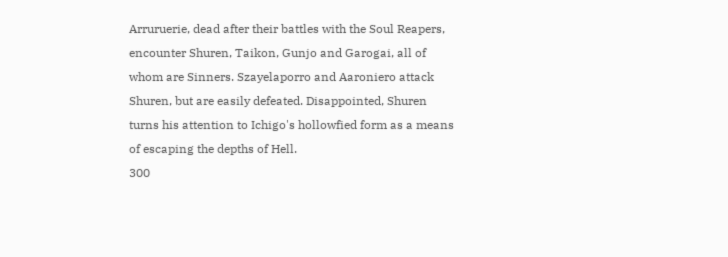Arruruerie, dead after their battles with the Soul Reapers, encounter Shuren, Taikon, Gunjo and Garogai, all of whom are Sinners. Szayelaporro and Aaroniero attack Shuren, but are easily defeated. Disappointed, Shuren turns his attention to Ichigo's hollowfied form as a means of escaping the depths of Hell.
300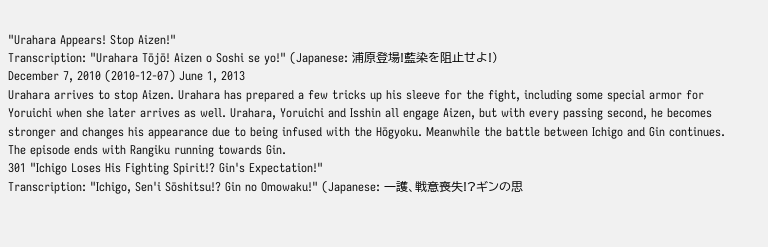"Urahara Appears! Stop Aizen!"
Transcription: "Urahara Tōjō! Aizen o Soshi se yo!" (Japanese: 浦原登場!藍染を阻止せよ!)
December 7, 2010 (2010-12-07) June 1, 2013
Urahara arrives to stop Aizen. Urahara has prepared a few tricks up his sleeve for the fight, including some special armor for Yoruichi when she later arrives as well. Urahara, Yoruichi and Isshin all engage Aizen, but with every passing second, he becomes stronger and changes his appearance due to being infused with the Hōgyoku. Meanwhile the battle between Ichigo and Gin continues. The episode ends with Rangiku running towards Gin.
301 "Ichigo Loses His Fighting Spirit!? Gin's Expectation!"
Transcription: "Ichigo, Sen'i Sōshitsu!? Gin no Omowaku!" (Japanese: 一護、戦意喪失!?ギンの思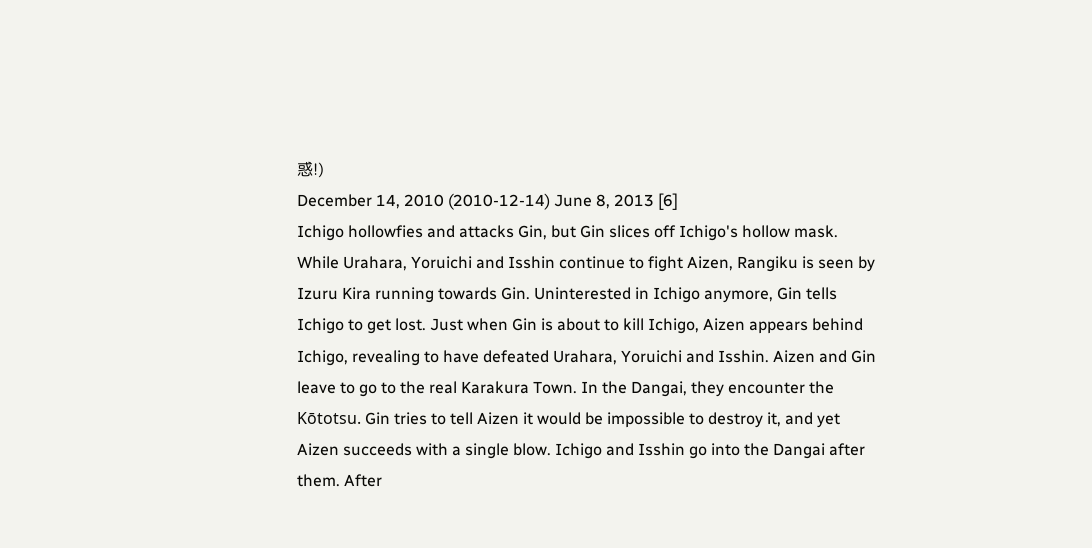惑!)
December 14, 2010 (2010-12-14) June 8, 2013 [6]
Ichigo hollowfies and attacks Gin, but Gin slices off Ichigo's hollow mask. While Urahara, Yoruichi and Isshin continue to fight Aizen, Rangiku is seen by Izuru Kira running towards Gin. Uninterested in Ichigo anymore, Gin tells Ichigo to get lost. Just when Gin is about to kill Ichigo, Aizen appears behind Ichigo, revealing to have defeated Urahara, Yoruichi and Isshin. Aizen and Gin leave to go to the real Karakura Town. In the Dangai, they encounter the Kōtotsu. Gin tries to tell Aizen it would be impossible to destroy it, and yet Aizen succeeds with a single blow. Ichigo and Isshin go into the Dangai after them. After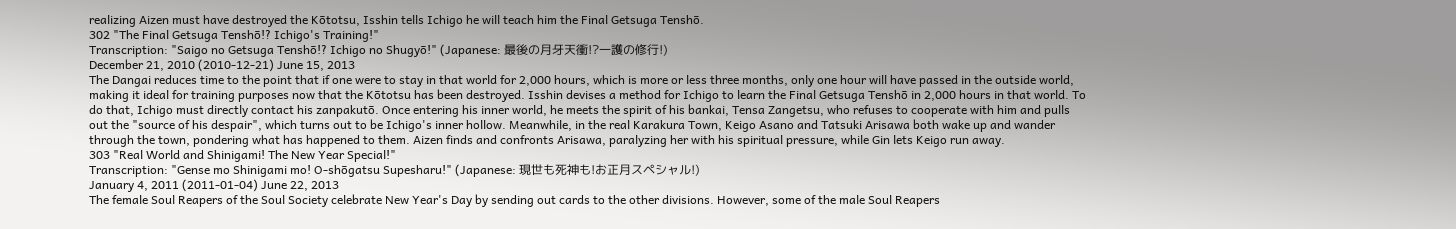realizing Aizen must have destroyed the Kōtotsu, Isshin tells Ichigo he will teach him the Final Getsuga Tenshō.
302 "The Final Getsuga Tenshō!? Ichigo's Training!"
Transcription: "Saigo no Getsuga Tenshō!? Ichigo no Shugyō!" (Japanese: 最後の月牙天衝!?一護の修行!)
December 21, 2010 (2010-12-21) June 15, 2013
The Dangai reduces time to the point that if one were to stay in that world for 2,000 hours, which is more or less three months, only one hour will have passed in the outside world, making it ideal for training purposes now that the Kōtotsu has been destroyed. Isshin devises a method for Ichigo to learn the Final Getsuga Tenshō in 2,000 hours in that world. To do that, Ichigo must directly contact his zanpakutō. Once entering his inner world, he meets the spirit of his bankai, Tensa Zangetsu, who refuses to cooperate with him and pulls out the "source of his despair", which turns out to be Ichigo's inner hollow. Meanwhile, in the real Karakura Town, Keigo Asano and Tatsuki Arisawa both wake up and wander through the town, pondering what has happened to them. Aizen finds and confronts Arisawa, paralyzing her with his spiritual pressure, while Gin lets Keigo run away.
303 "Real World and Shinigami! The New Year Special!"
Transcription: "Gense mo Shinigami mo! O-shōgatsu Supesharu!" (Japanese: 現世も死神も!お正月スペシャル!)
January 4, 2011 (2011-01-04) June 22, 2013
The female Soul Reapers of the Soul Society celebrate New Year's Day by sending out cards to the other divisions. However, some of the male Soul Reapers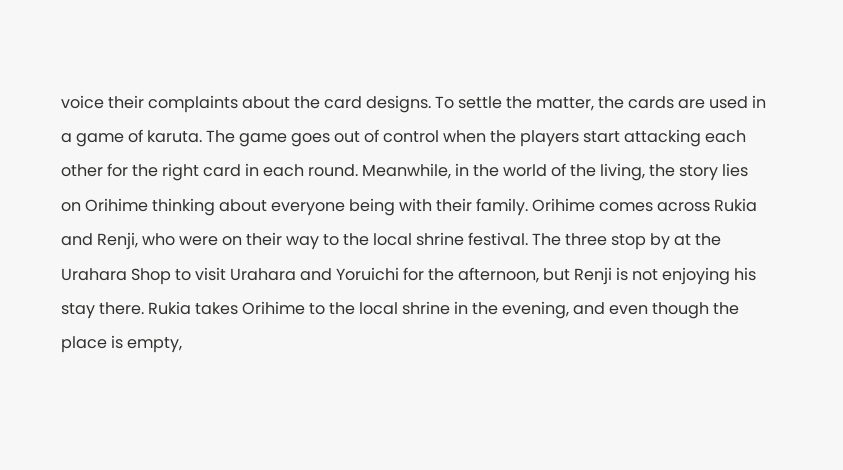voice their complaints about the card designs. To settle the matter, the cards are used in a game of karuta. The game goes out of control when the players start attacking each other for the right card in each round. Meanwhile, in the world of the living, the story lies on Orihime thinking about everyone being with their family. Orihime comes across Rukia and Renji, who were on their way to the local shrine festival. The three stop by at the Urahara Shop to visit Urahara and Yoruichi for the afternoon, but Renji is not enjoying his stay there. Rukia takes Orihime to the local shrine in the evening, and even though the place is empty,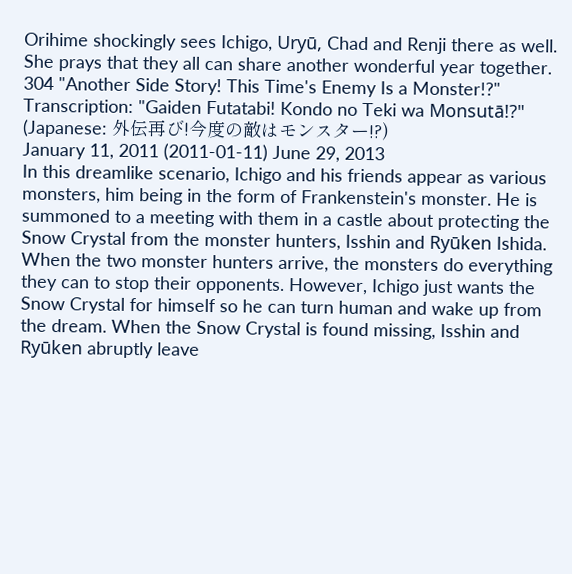Orihime shockingly sees Ichigo, Uryū, Chad and Renji there as well. She prays that they all can share another wonderful year together.
304 "Another Side Story! This Time's Enemy Is a Monster!?"
Transcription: "Gaiden Futatabi! Kondo no Teki wa Monsutā!?" (Japanese: 外伝再び!今度の敵はモンスター!?)
January 11, 2011 (2011-01-11) June 29, 2013
In this dreamlike scenario, Ichigo and his friends appear as various monsters, him being in the form of Frankenstein's monster. He is summoned to a meeting with them in a castle about protecting the Snow Crystal from the monster hunters, Isshin and Ryūken Ishida. When the two monster hunters arrive, the monsters do everything they can to stop their opponents. However, Ichigo just wants the Snow Crystal for himself so he can turn human and wake up from the dream. When the Snow Crystal is found missing, Isshin and Ryūken abruptly leave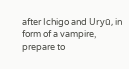after Ichigo and Uryū, in form of a vampire, prepare to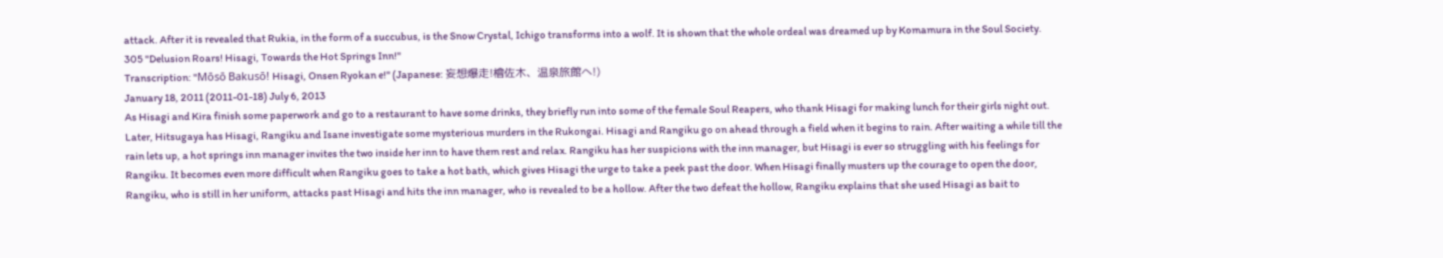attack. After it is revealed that Rukia, in the form of a succubus, is the Snow Crystal, Ichigo transforms into a wolf. It is shown that the whole ordeal was dreamed up by Komamura in the Soul Society.
305 "Delusion Roars! Hisagi, Towards the Hot Springs Inn!"
Transcription: "Mōsō Bakusō! Hisagi, Onsen Ryokan e!" (Japanese: 妄想爆走!檜佐木、温泉旅館へ!)
January 18, 2011 (2011-01-18) July 6, 2013
As Hisagi and Kira finish some paperwork and go to a restaurant to have some drinks, they briefly run into some of the female Soul Reapers, who thank Hisagi for making lunch for their girls night out. Later, Hitsugaya has Hisagi, Rangiku and Isane investigate some mysterious murders in the Rukongai. Hisagi and Rangiku go on ahead through a field when it begins to rain. After waiting a while till the rain lets up, a hot springs inn manager invites the two inside her inn to have them rest and relax. Rangiku has her suspicions with the inn manager, but Hisagi is ever so struggling with his feelings for Rangiku. It becomes even more difficult when Rangiku goes to take a hot bath, which gives Hisagi the urge to take a peek past the door. When Hisagi finally musters up the courage to open the door, Rangiku, who is still in her uniform, attacks past Hisagi and hits the inn manager, who is revealed to be a hollow. After the two defeat the hollow, Rangiku explains that she used Hisagi as bait to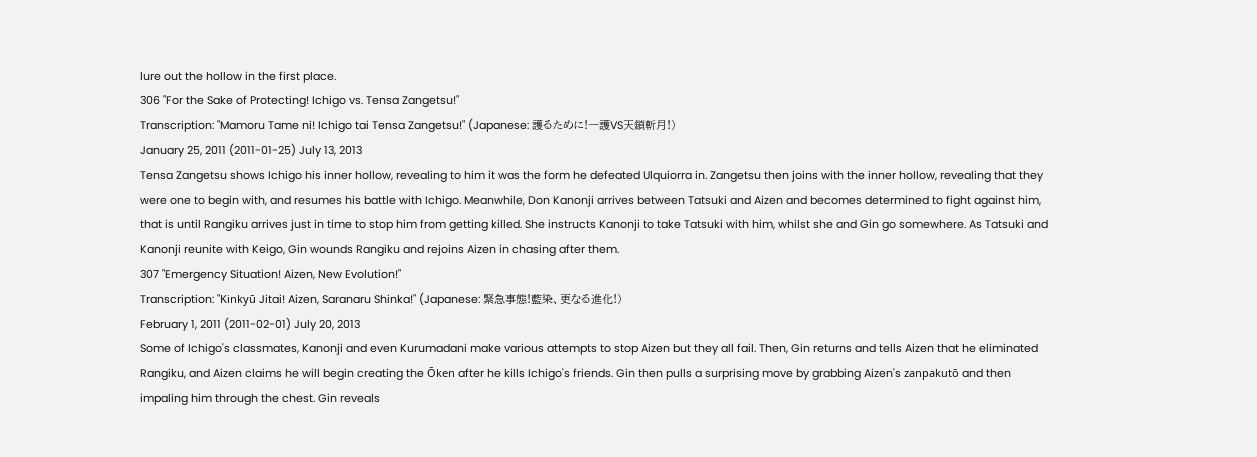lure out the hollow in the first place.
306 "For the Sake of Protecting! Ichigo vs. Tensa Zangetsu!"
Transcription: "Mamoru Tame ni! Ichigo tai Tensa Zangetsu!" (Japanese: 護るために!一護VS天鎖斬月!)
January 25, 2011 (2011-01-25) July 13, 2013
Tensa Zangetsu shows Ichigo his inner hollow, revealing to him it was the form he defeated Ulquiorra in. Zangetsu then joins with the inner hollow, revealing that they were one to begin with, and resumes his battle with Ichigo. Meanwhile, Don Kanonji arrives between Tatsuki and Aizen and becomes determined to fight against him, that is until Rangiku arrives just in time to stop him from getting killed. She instructs Kanonji to take Tatsuki with him, whilst she and Gin go somewhere. As Tatsuki and Kanonji reunite with Keigo, Gin wounds Rangiku and rejoins Aizen in chasing after them.
307 "Emergency Situation! Aizen, New Evolution!"
Transcription: "Kinkyū Jitai! Aizen, Saranaru Shinka!" (Japanese: 緊急事態!藍染、更なる進化!)
February 1, 2011 (2011-02-01) July 20, 2013
Some of Ichigo's classmates, Kanonji and even Kurumadani make various attempts to stop Aizen but they all fail. Then, Gin returns and tells Aizen that he eliminated Rangiku, and Aizen claims he will begin creating the Ōken after he kills Ichigo's friends. Gin then pulls a surprising move by grabbing Aizen's zanpakutō and then impaling him through the chest. Gin reveals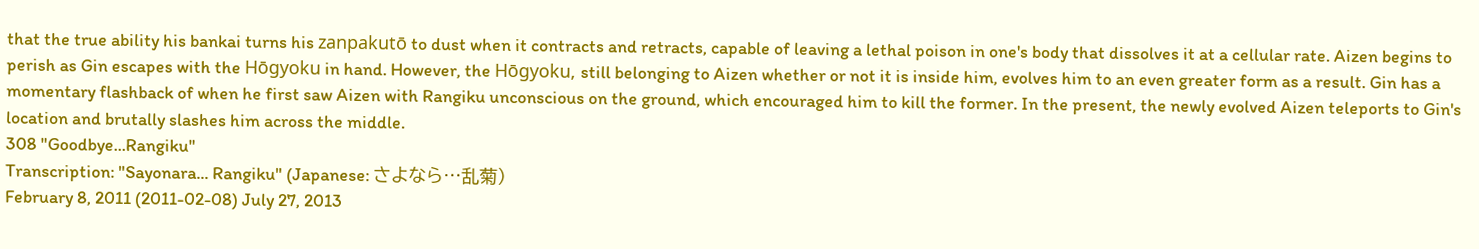that the true ability his bankai turns his zanpakutō to dust when it contracts and retracts, capable of leaving a lethal poison in one's body that dissolves it at a cellular rate. Aizen begins to perish as Gin escapes with the Hōgyoku in hand. However, the Hōgyoku, still belonging to Aizen whether or not it is inside him, evolves him to an even greater form as a result. Gin has a momentary flashback of when he first saw Aizen with Rangiku unconscious on the ground, which encouraged him to kill the former. In the present, the newly evolved Aizen teleports to Gin's location and brutally slashes him across the middle.
308 "Goodbye...Rangiku"
Transcription: "Sayonara... Rangiku" (Japanese: さよなら…乱菊)
February 8, 2011 (2011-02-08) July 27, 2013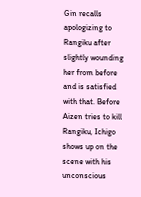Gin recalls apologizing to Rangiku after slightly wounding her from before and is satisfied with that. Before Aizen tries to kill Rangiku, Ichigo shows up on the scene with his unconscious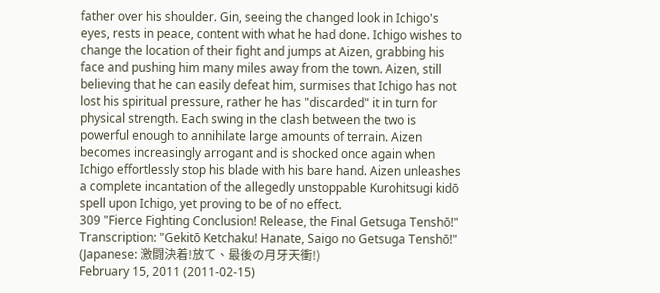father over his shoulder. Gin, seeing the changed look in Ichigo's eyes, rests in peace, content with what he had done. Ichigo wishes to change the location of their fight and jumps at Aizen, grabbing his face and pushing him many miles away from the town. Aizen, still believing that he can easily defeat him, surmises that Ichigo has not lost his spiritual pressure, rather he has "discarded" it in turn for physical strength. Each swing in the clash between the two is powerful enough to annihilate large amounts of terrain. Aizen becomes increasingly arrogant and is shocked once again when Ichigo effortlessly stop his blade with his bare hand. Aizen unleashes a complete incantation of the allegedly unstoppable Kurohitsugi kidō spell upon Ichigo, yet proving to be of no effect.
309 "Fierce Fighting Conclusion! Release, the Final Getsuga Tenshō!"
Transcription: "Gekitō Ketchaku! Hanate, Saigo no Getsuga Tenshō!" (Japanese: 激闘決着!放て、最後の月牙天衝!)
February 15, 2011 (2011-02-15)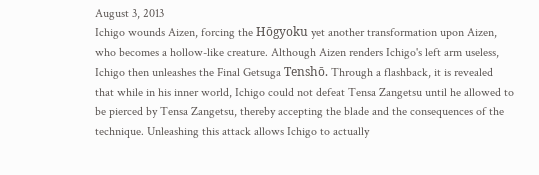August 3, 2013
Ichigo wounds Aizen, forcing the Hōgyoku yet another transformation upon Aizen, who becomes a hollow-like creature. Although Aizen renders Ichigo's left arm useless, Ichigo then unleashes the Final Getsuga Tenshō. Through a flashback, it is revealed that while in his inner world, Ichigo could not defeat Tensa Zangetsu until he allowed to be pierced by Tensa Zangetsu, thereby accepting the blade and the consequences of the technique. Unleashing this attack allows Ichigo to actually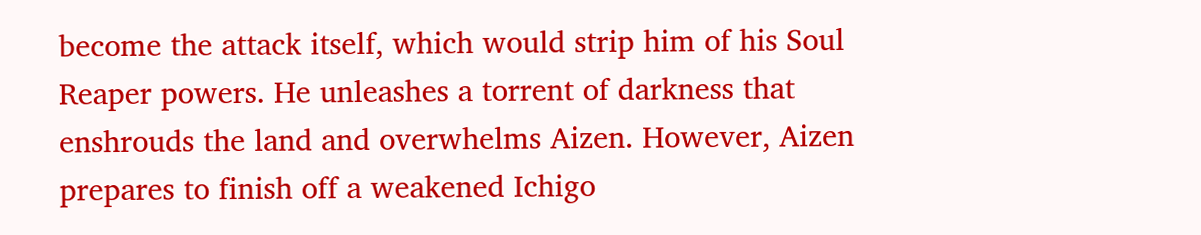become the attack itself, which would strip him of his Soul Reaper powers. He unleashes a torrent of darkness that enshrouds the land and overwhelms Aizen. However, Aizen prepares to finish off a weakened Ichigo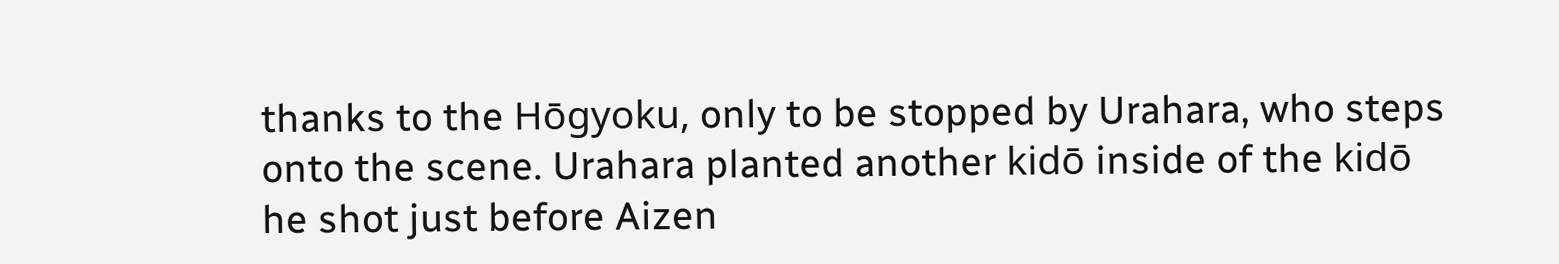thanks to the Hōgyoku, only to be stopped by Urahara, who steps onto the scene. Urahara planted another kidō inside of the kidō he shot just before Aizen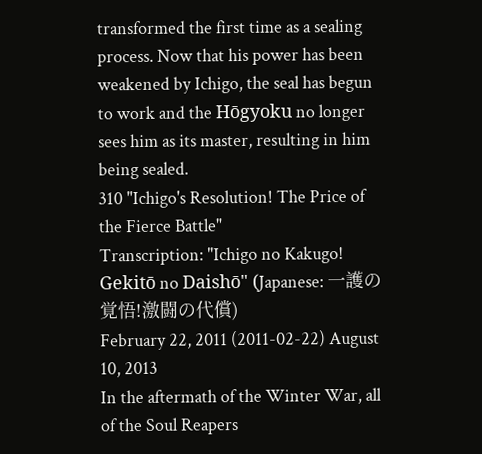transformed the first time as a sealing process. Now that his power has been weakened by Ichigo, the seal has begun to work and the Hōgyoku no longer sees him as its master, resulting in him being sealed.
310 "Ichigo's Resolution! The Price of the Fierce Battle"
Transcription: "Ichigo no Kakugo! Gekitō no Daishō" (Japanese: 一護の覚悟!激闘の代償)
February 22, 2011 (2011-02-22) August 10, 2013
In the aftermath of the Winter War, all of the Soul Reapers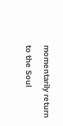momentarily return to the Soul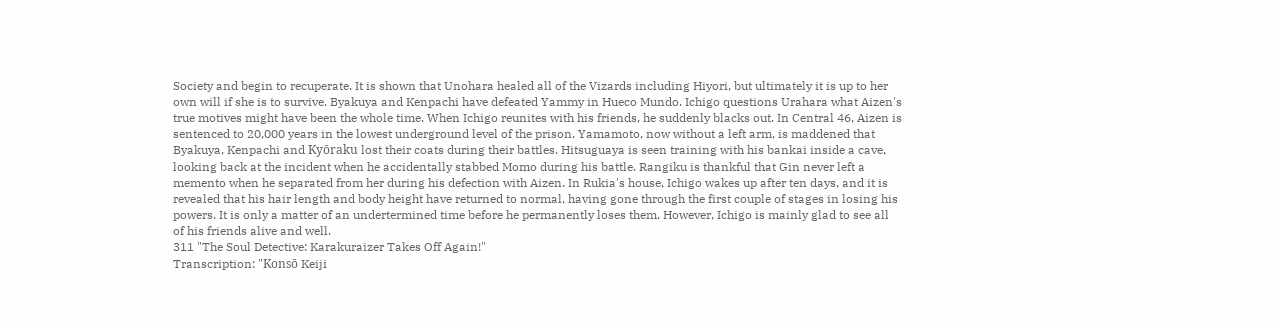Society and begin to recuperate. It is shown that Unohara healed all of the Vizards including Hiyori, but ultimately it is up to her own will if she is to survive. Byakuya and Kenpachi have defeated Yammy in Hueco Mundo. Ichigo questions Urahara what Aizen's true motives might have been the whole time. When Ichigo reunites with his friends, he suddenly blacks out. In Central 46, Aizen is sentenced to 20,000 years in the lowest underground level of the prison. Yamamoto, now without a left arm, is maddened that Byakuya, Kenpachi and Kyōraku lost their coats during their battles. Hitsuguaya is seen training with his bankai inside a cave, looking back at the incident when he accidentally stabbed Momo during his battle. Rangiku is thankful that Gin never left a memento when he separated from her during his defection with Aizen. In Rukia's house, Ichigo wakes up after ten days, and it is revealed that his hair length and body height have returned to normal, having gone through the first couple of stages in losing his powers. It is only a matter of an undertermined time before he permanently loses them. However, Ichigo is mainly glad to see all of his friends alive and well.
311 "The Soul Detective: Karakuraizer Takes Off Again!"
Transcription: "Konsō Keiji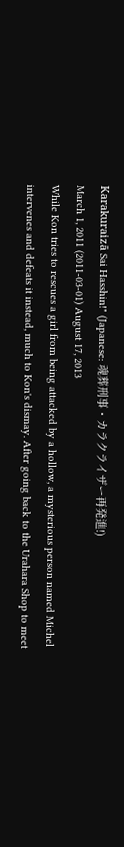Karakuraizā Sai Hasshin!" (Japanese: 魂葬刑事・カラクライザー再発進!)
March 1, 2011 (2011-03-01) August 17, 2013
While Kon tries to rescues a girl from being attacked by a hollow, a mysterious person named Michel intervenes and defeats it instead, much to Kon's dismay. After going back to the Urahara Shop to meet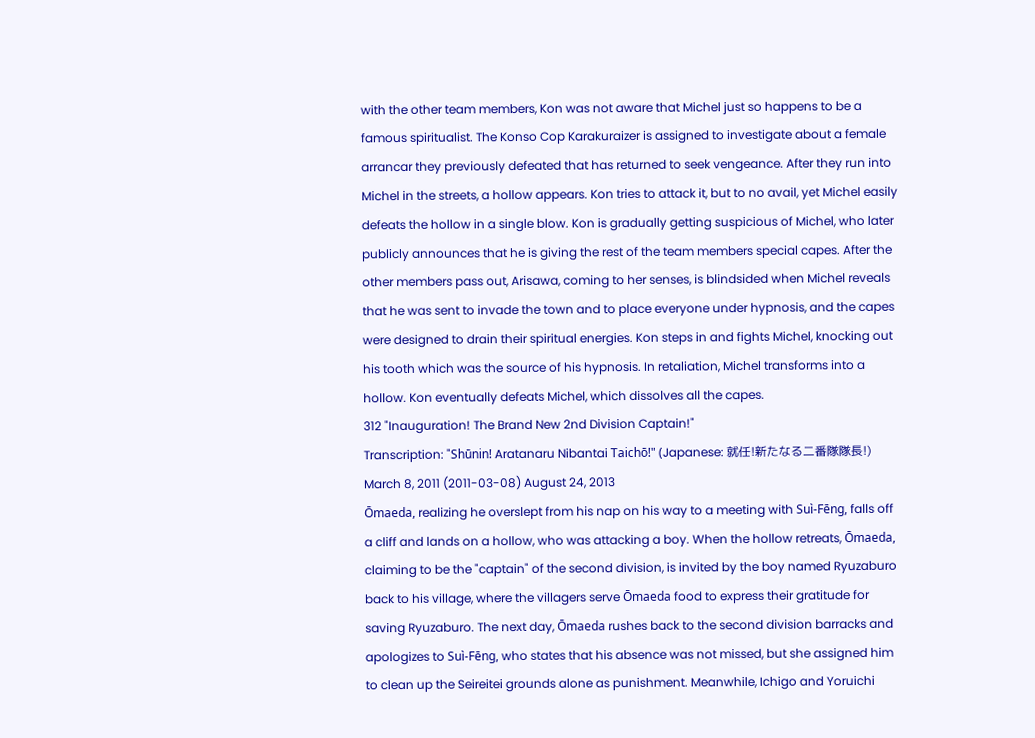with the other team members, Kon was not aware that Michel just so happens to be a famous spiritualist. The Konso Cop Karakuraizer is assigned to investigate about a female arrancar they previously defeated that has returned to seek vengeance. After they run into Michel in the streets, a hollow appears. Kon tries to attack it, but to no avail, yet Michel easily defeats the hollow in a single blow. Kon is gradually getting suspicious of Michel, who later publicly announces that he is giving the rest of the team members special capes. After the other members pass out, Arisawa, coming to her senses, is blindsided when Michel reveals that he was sent to invade the town and to place everyone under hypnosis, and the capes were designed to drain their spiritual energies. Kon steps in and fights Michel, knocking out his tooth which was the source of his hypnosis. In retaliation, Michel transforms into a hollow. Kon eventually defeats Michel, which dissolves all the capes.
312 "Inauguration! The Brand New 2nd Division Captain!"
Transcription: "Shūnin! Aratanaru Nibantai Taichō!" (Japanese: 就任!新たなる二番隊隊長!)
March 8, 2011 (2011-03-08) August 24, 2013
Ōmaeda, realizing he overslept from his nap on his way to a meeting with Suì-Fēng, falls off a cliff and lands on a hollow, who was attacking a boy. When the hollow retreats, Ōmaeda, claiming to be the "captain" of the second division, is invited by the boy named Ryuzaburo back to his village, where the villagers serve Ōmaeda food to express their gratitude for saving Ryuzaburo. The next day, Ōmaeda rushes back to the second division barracks and apologizes to Suì-Fēng, who states that his absence was not missed, but she assigned him to clean up the Seireitei grounds alone as punishment. Meanwhile, Ichigo and Yoruichi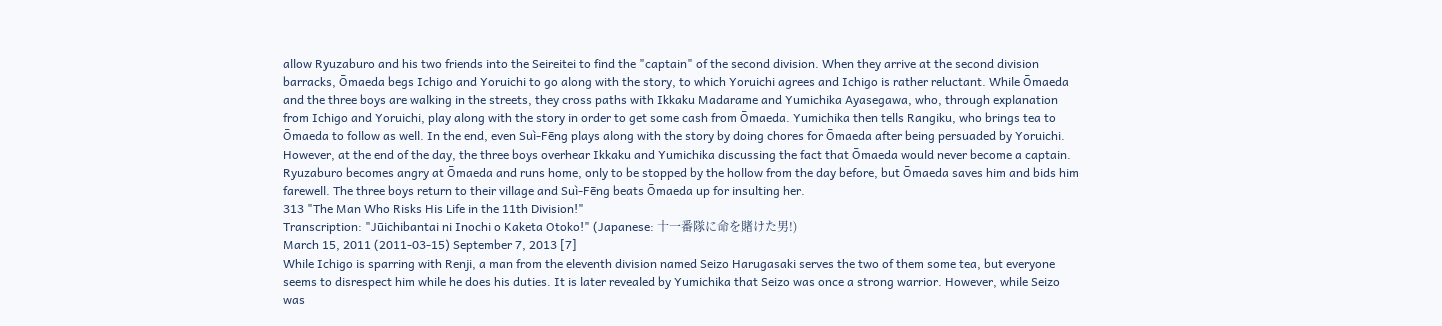allow Ryuzaburo and his two friends into the Seireitei to find the "captain" of the second division. When they arrive at the second division barracks, Ōmaeda begs Ichigo and Yoruichi to go along with the story, to which Yoruichi agrees and Ichigo is rather reluctant. While Ōmaeda and the three boys are walking in the streets, they cross paths with Ikkaku Madarame and Yumichika Ayasegawa, who, through explanation from Ichigo and Yoruichi, play along with the story in order to get some cash from Ōmaeda. Yumichika then tells Rangiku, who brings tea to Ōmaeda to follow as well. In the end, even Suì-Fēng plays along with the story by doing chores for Ōmaeda after being persuaded by Yoruichi. However, at the end of the day, the three boys overhear Ikkaku and Yumichika discussing the fact that Ōmaeda would never become a captain. Ryuzaburo becomes angry at Ōmaeda and runs home, only to be stopped by the hollow from the day before, but Ōmaeda saves him and bids him farewell. The three boys return to their village and Suì-Fēng beats Ōmaeda up for insulting her.
313 "The Man Who Risks His Life in the 11th Division!"
Transcription: "Jūichibantai ni Inochi o Kaketa Otoko!" (Japanese: 十一番隊に命を賭けた男!)
March 15, 2011 (2011-03-15) September 7, 2013 [7]
While Ichigo is sparring with Renji, a man from the eleventh division named Seizo Harugasaki serves the two of them some tea, but everyone seems to disrespect him while he does his duties. It is later revealed by Yumichika that Seizo was once a strong warrior. However, while Seizo was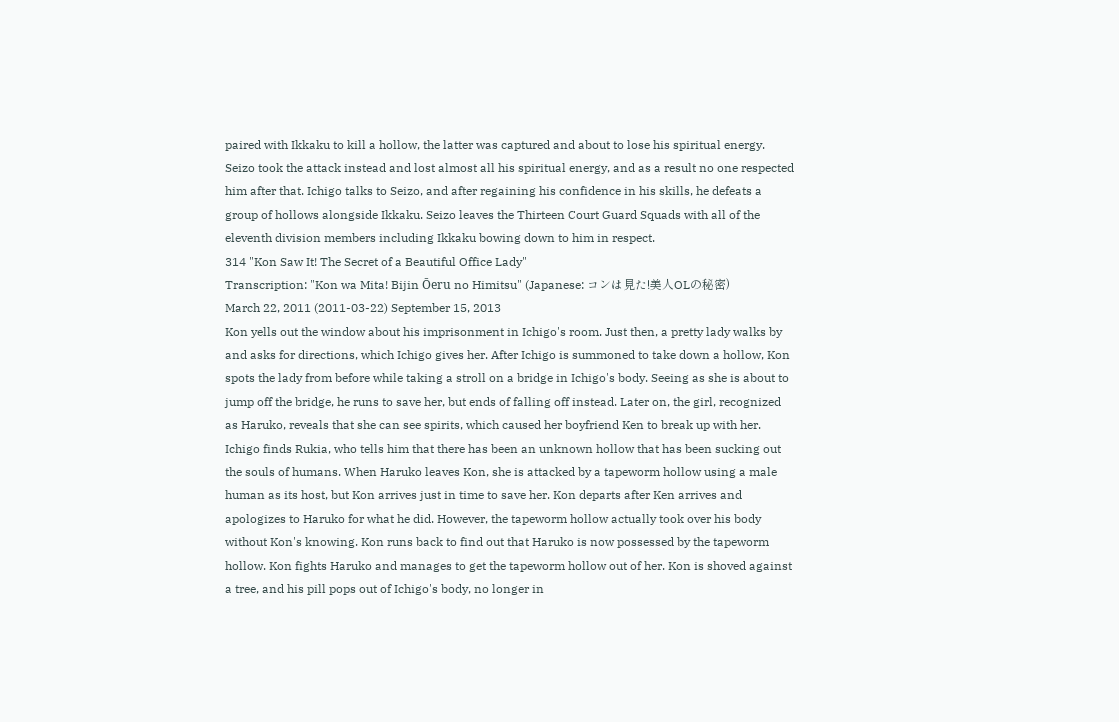paired with Ikkaku to kill a hollow, the latter was captured and about to lose his spiritual energy. Seizo took the attack instead and lost almost all his spiritual energy, and as a result no one respected him after that. Ichigo talks to Seizo, and after regaining his confidence in his skills, he defeats a group of hollows alongside Ikkaku. Seizo leaves the Thirteen Court Guard Squads with all of the eleventh division members including Ikkaku bowing down to him in respect.
314 "Kon Saw It! The Secret of a Beautiful Office Lady"
Transcription: "Kon wa Mita! Bijin Ōeru no Himitsu" (Japanese: コンは見た!美人OLの秘密)
March 22, 2011 (2011-03-22) September 15, 2013
Kon yells out the window about his imprisonment in Ichigo's room. Just then, a pretty lady walks by and asks for directions, which Ichigo gives her. After Ichigo is summoned to take down a hollow, Kon spots the lady from before while taking a stroll on a bridge in Ichigo's body. Seeing as she is about to jump off the bridge, he runs to save her, but ends of falling off instead. Later on, the girl, recognized as Haruko, reveals that she can see spirits, which caused her boyfriend Ken to break up with her. Ichigo finds Rukia, who tells him that there has been an unknown hollow that has been sucking out the souls of humans. When Haruko leaves Kon, she is attacked by a tapeworm hollow using a male human as its host, but Kon arrives just in time to save her. Kon departs after Ken arrives and apologizes to Haruko for what he did. However, the tapeworm hollow actually took over his body without Kon's knowing. Kon runs back to find out that Haruko is now possessed by the tapeworm hollow. Kon fights Haruko and manages to get the tapeworm hollow out of her. Kon is shoved against a tree, and his pill pops out of Ichigo's body, no longer in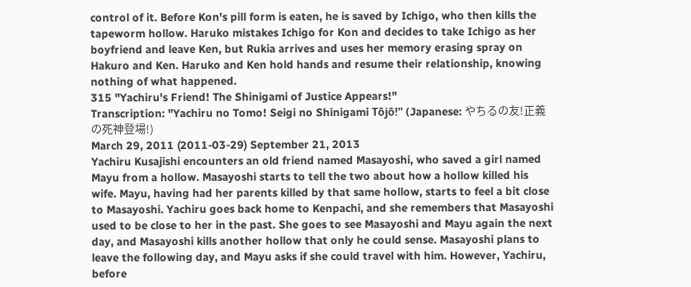control of it. Before Kon's pill form is eaten, he is saved by Ichigo, who then kills the tapeworm hollow. Haruko mistakes Ichigo for Kon and decides to take Ichigo as her boyfriend and leave Ken, but Rukia arrives and uses her memory erasing spray on Hakuro and Ken. Haruko and Ken hold hands and resume their relationship, knowing nothing of what happened.
315 "Yachiru's Friend! The Shinigami of Justice Appears!"
Transcription: "Yachiru no Tomo! Seigi no Shinigami Tōjō!" (Japanese: やちるの友!正義の死神登場!)
March 29, 2011 (2011-03-29) September 21, 2013
Yachiru Kusajishi encounters an old friend named Masayoshi, who saved a girl named Mayu from a hollow. Masayoshi starts to tell the two about how a hollow killed his wife. Mayu, having had her parents killed by that same hollow, starts to feel a bit close to Masayoshi. Yachiru goes back home to Kenpachi, and she remembers that Masayoshi used to be close to her in the past. She goes to see Masayoshi and Mayu again the next day, and Masayoshi kills another hollow that only he could sense. Masayoshi plans to leave the following day, and Mayu asks if she could travel with him. However, Yachiru, before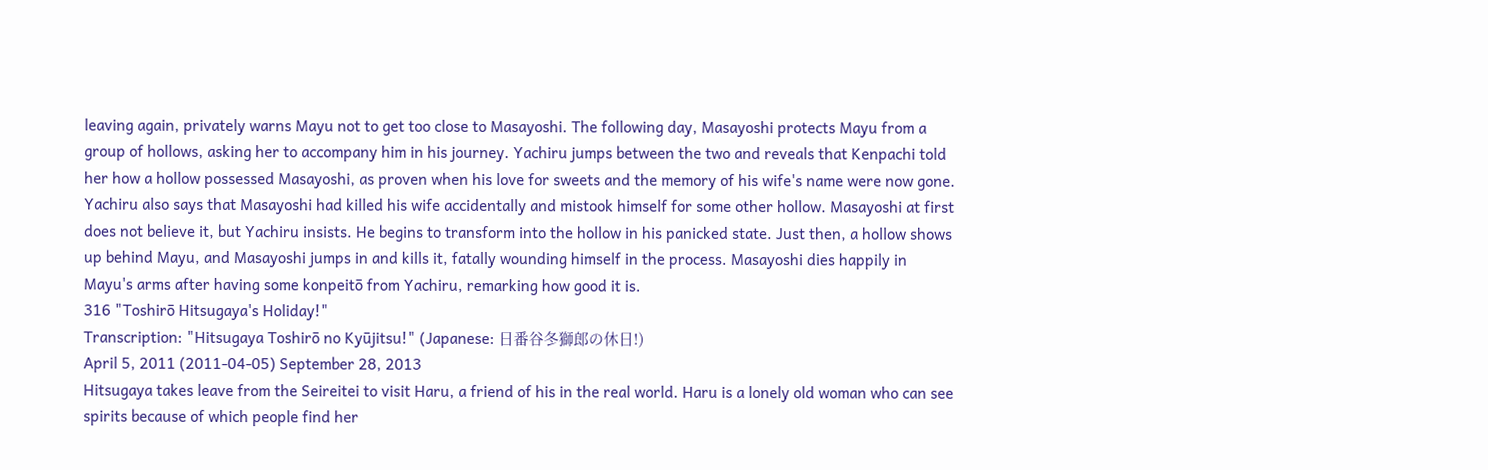leaving again, privately warns Mayu not to get too close to Masayoshi. The following day, Masayoshi protects Mayu from a group of hollows, asking her to accompany him in his journey. Yachiru jumps between the two and reveals that Kenpachi told her how a hollow possessed Masayoshi, as proven when his love for sweets and the memory of his wife's name were now gone. Yachiru also says that Masayoshi had killed his wife accidentally and mistook himself for some other hollow. Masayoshi at first does not believe it, but Yachiru insists. He begins to transform into the hollow in his panicked state. Just then, a hollow shows up behind Mayu, and Masayoshi jumps in and kills it, fatally wounding himself in the process. Masayoshi dies happily in Mayu's arms after having some konpeitō from Yachiru, remarking how good it is.
316 "Toshirō Hitsugaya's Holiday!"
Transcription: "Hitsugaya Toshirō no Kyūjitsu!" (Japanese: 日番谷冬獅郎の休日!)
April 5, 2011 (2011-04-05) September 28, 2013
Hitsugaya takes leave from the Seireitei to visit Haru, a friend of his in the real world. Haru is a lonely old woman who can see spirits because of which people find her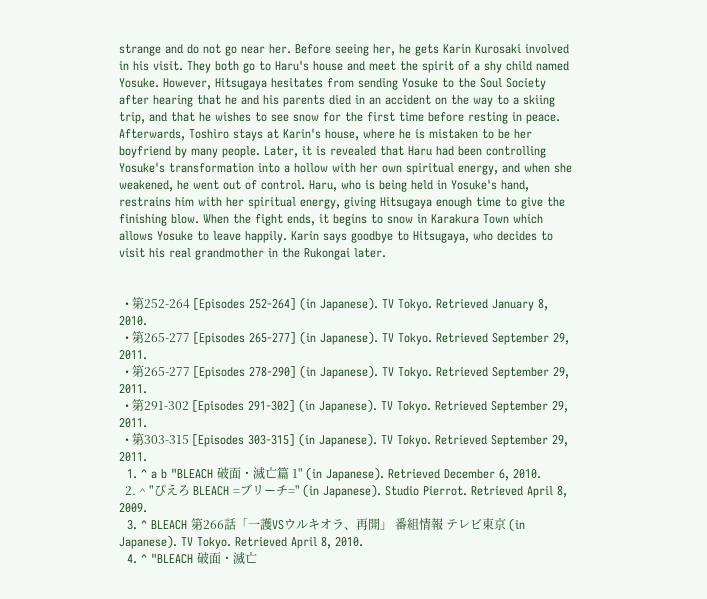strange and do not go near her. Before seeing her, he gets Karin Kurosaki involved in his visit. They both go to Haru's house and meet the spirit of a shy child named Yosuke. However, Hitsugaya hesitates from sending Yosuke to the Soul Society after hearing that he and his parents died in an accident on the way to a skiing trip, and that he wishes to see snow for the first time before resting in peace. Afterwards, Toshiro stays at Karin's house, where he is mistaken to be her boyfriend by many people. Later, it is revealed that Haru had been controlling Yosuke's transformation into a hollow with her own spiritual energy, and when she weakened, he went out of control. Haru, who is being held in Yosuke's hand, restrains him with her spiritual energy, giving Hitsugaya enough time to give the finishing blow. When the fight ends, it begins to snow in Karakura Town which allows Yosuke to leave happily. Karin says goodbye to Hitsugaya, who decides to visit his real grandmother in the Rukongai later.


  • 第252-264 [Episodes 252-264] (in Japanese). TV Tokyo. Retrieved January 8, 2010.
  • 第265-277 [Episodes 265-277] (in Japanese). TV Tokyo. Retrieved September 29, 2011.
  • 第265-277 [Episodes 278-290] (in Japanese). TV Tokyo. Retrieved September 29, 2011.
  • 第291-302 [Episodes 291-302] (in Japanese). TV Tokyo. Retrieved September 29, 2011.
  • 第303-315 [Episodes 303-315] (in Japanese). TV Tokyo. Retrieved September 29, 2011.
  1. ^ a b "BLEACH 破面・滅亡篇 1" (in Japanese). Retrieved December 6, 2010.
  2. ^ "ぴえろ BLEACH =ブリーチ=" (in Japanese). Studio Pierrot. Retrieved April 8, 2009.
  3. ^ BLEACH 第266話「一護VSウルキオラ、再開」 番組情報 テレビ東京 (in Japanese). TV Tokyo. Retrieved April 8, 2010.
  4. ^ "BLEACH 破面・滅亡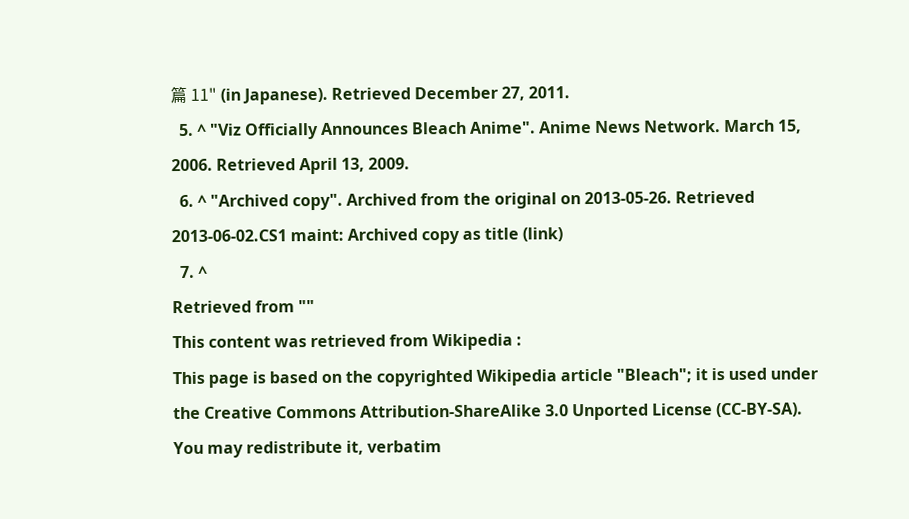篇 11" (in Japanese). Retrieved December 27, 2011.
  5. ^ "Viz Officially Announces Bleach Anime". Anime News Network. March 15, 2006. Retrieved April 13, 2009.
  6. ^ "Archived copy". Archived from the original on 2013-05-26. Retrieved 2013-06-02.CS1 maint: Archived copy as title (link)
  7. ^
Retrieved from ""
This content was retrieved from Wikipedia :
This page is based on the copyrighted Wikipedia article "Bleach"; it is used under the Creative Commons Attribution-ShareAlike 3.0 Unported License (CC-BY-SA). You may redistribute it, verbatim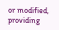or modified, providing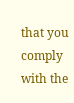that you comply with the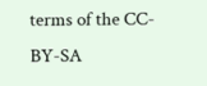terms of the CC-BY-SA